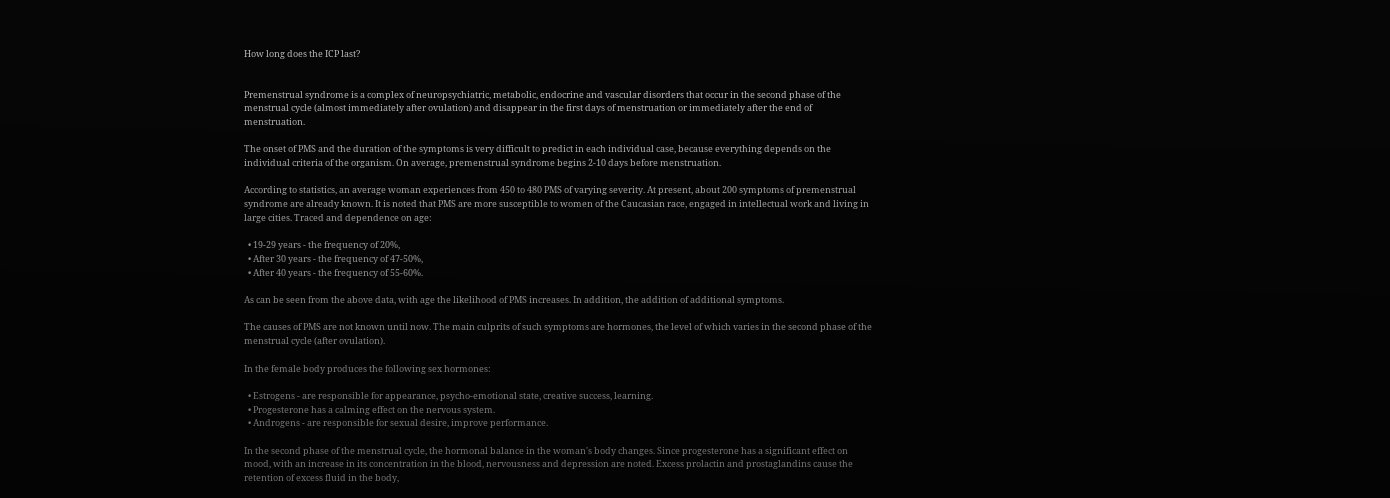How long does the ICP last?


Premenstrual syndrome is a complex of neuropsychiatric, metabolic, endocrine and vascular disorders that occur in the second phase of the menstrual cycle (almost immediately after ovulation) and disappear in the first days of menstruation or immediately after the end of menstruation.

The onset of PMS and the duration of the symptoms is very difficult to predict in each individual case, because everything depends on the individual criteria of the organism. On average, premenstrual syndrome begins 2-10 days before menstruation.

According to statistics, an average woman experiences from 450 to 480 PMS of varying severity. At present, about 200 symptoms of premenstrual syndrome are already known. It is noted that PMS are more susceptible to women of the Caucasian race, engaged in intellectual work and living in large cities. Traced and dependence on age:

  • 19-29 years - the frequency of 20%,
  • After 30 years - the frequency of 47-50%,
  • After 40 years - the frequency of 55-60%.

As can be seen from the above data, with age the likelihood of PMS increases. In addition, the addition of additional symptoms.

The causes of PMS are not known until now. The main culprits of such symptoms are hormones, the level of which varies in the second phase of the menstrual cycle (after ovulation).

In the female body produces the following sex hormones:

  • Estrogens - are responsible for appearance, psycho-emotional state, creative success, learning.
  • Progesterone has a calming effect on the nervous system.
  • Androgens - are responsible for sexual desire, improve performance.

In the second phase of the menstrual cycle, the hormonal balance in the woman's body changes. Since progesterone has a significant effect on mood, with an increase in its concentration in the blood, nervousness and depression are noted. Excess prolactin and prostaglandins cause the retention of excess fluid in the body,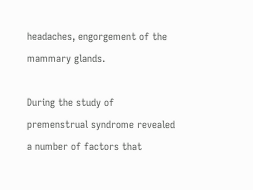headaches, engorgement of the mammary glands.

During the study of premenstrual syndrome revealed a number of factors that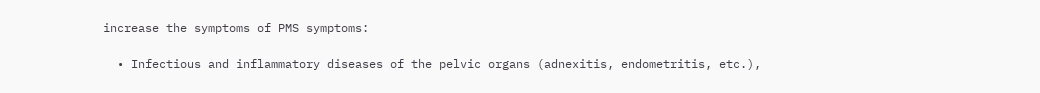increase the symptoms of PMS symptoms:

  • Infectious and inflammatory diseases of the pelvic organs (adnexitis, endometritis, etc.),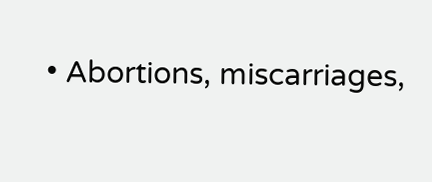• Abortions, miscarriages,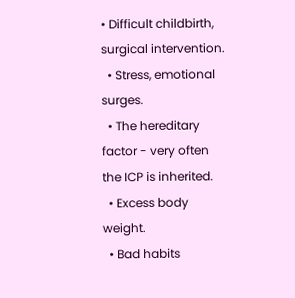• Difficult childbirth, surgical intervention.
  • Stress, emotional surges.
  • The hereditary factor - very often the ICP is inherited.
  • Excess body weight.
  • Bad habits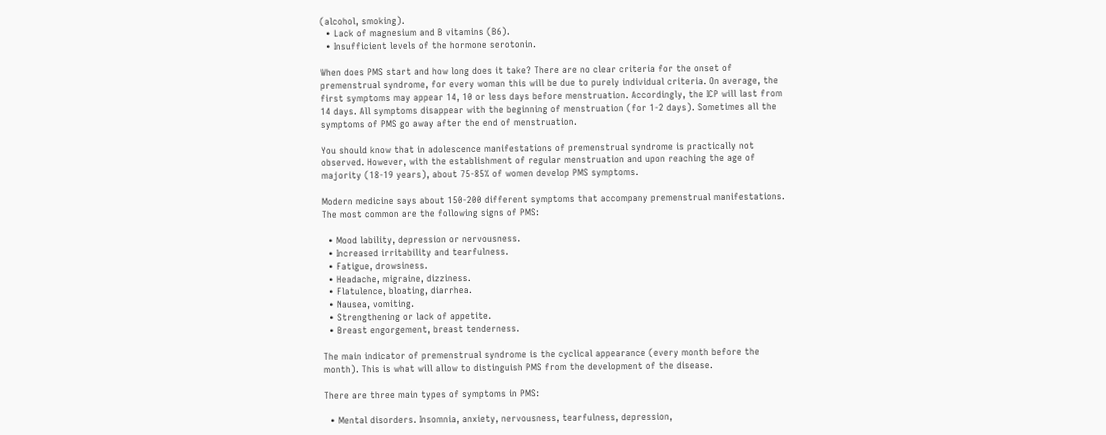(alcohol, smoking).
  • Lack of magnesium and B vitamins (B6).
  • Insufficient levels of the hormone serotonin.

When does PMS start and how long does it take? There are no clear criteria for the onset of premenstrual syndrome, for every woman this will be due to purely individual criteria. On average, the first symptoms may appear 14, 10 or less days before menstruation. Accordingly, the ICP will last from 14 days. All symptoms disappear with the beginning of menstruation (for 1-2 days). Sometimes all the symptoms of PMS go away after the end of menstruation.

You should know that in adolescence manifestations of premenstrual syndrome is practically not observed. However, with the establishment of regular menstruation and upon reaching the age of majority (18-19 years), about 75-85% of women develop PMS symptoms.

Modern medicine says about 150-200 different symptoms that accompany premenstrual manifestations. The most common are the following signs of PMS:

  • Mood lability, depression or nervousness.
  • Increased irritability and tearfulness.
  • Fatigue, drowsiness.
  • Headache, migraine, dizziness.
  • Flatulence, bloating, diarrhea.
  • Nausea, vomiting.
  • Strengthening or lack of appetite.
  • Breast engorgement, breast tenderness.

The main indicator of premenstrual syndrome is the cyclical appearance (every month before the month). This is what will allow to distinguish PMS from the development of the disease.

There are three main types of symptoms in PMS:

  • Mental disorders. Insomnia, anxiety, nervousness, tearfulness, depression,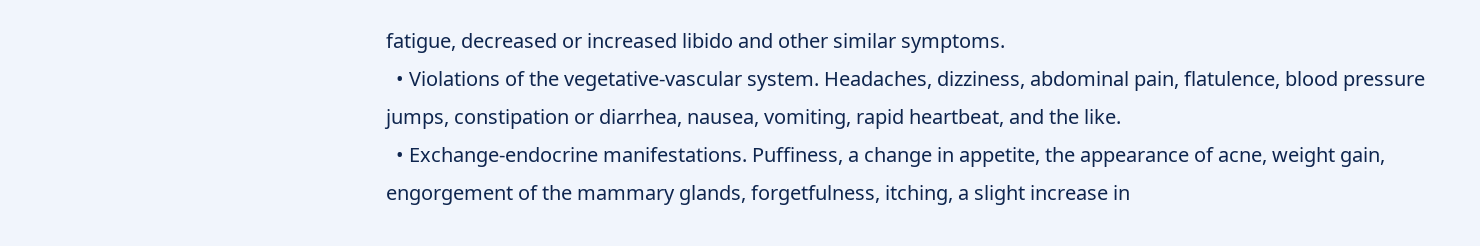fatigue, decreased or increased libido and other similar symptoms.
  • Violations of the vegetative-vascular system. Headaches, dizziness, abdominal pain, flatulence, blood pressure jumps, constipation or diarrhea, nausea, vomiting, rapid heartbeat, and the like.
  • Exchange-endocrine manifestations. Puffiness, a change in appetite, the appearance of acne, weight gain, engorgement of the mammary glands, forgetfulness, itching, a slight increase in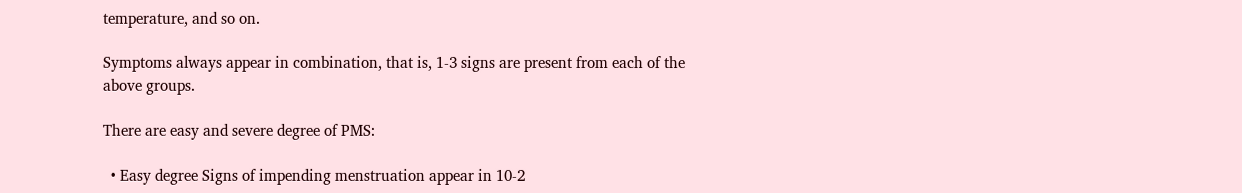temperature, and so on.

Symptoms always appear in combination, that is, 1-3 signs are present from each of the above groups.

There are easy and severe degree of PMS:

  • Easy degree Signs of impending menstruation appear in 10-2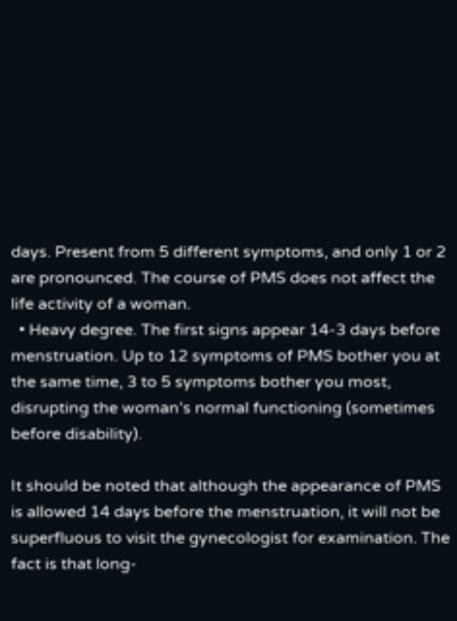days. Present from 5 different symptoms, and only 1 or 2 are pronounced. The course of PMS does not affect the life activity of a woman.
  • Heavy degree. The first signs appear 14-3 days before menstruation. Up to 12 symptoms of PMS bother you at the same time, 3 to 5 symptoms bother you most, disrupting the woman’s normal functioning (sometimes before disability).

It should be noted that although the appearance of PMS is allowed 14 days before the menstruation, it will not be superfluous to visit the gynecologist for examination. The fact is that long-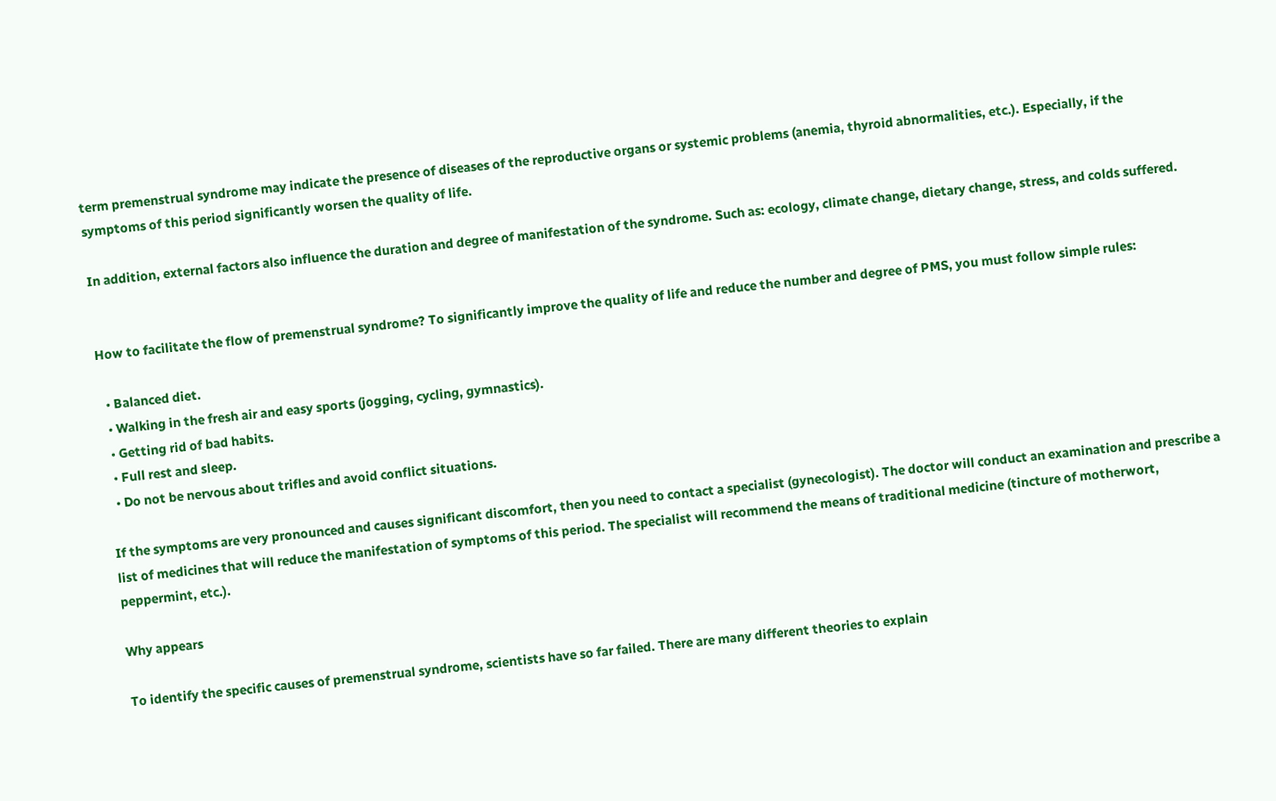term premenstrual syndrome may indicate the presence of diseases of the reproductive organs or systemic problems (anemia, thyroid abnormalities, etc.). Especially, if the symptoms of this period significantly worsen the quality of life.

In addition, external factors also influence the duration and degree of manifestation of the syndrome. Such as: ecology, climate change, dietary change, stress, and colds suffered.


How to facilitate the flow of premenstrual syndrome? To significantly improve the quality of life and reduce the number and degree of PMS, you must follow simple rules:

  • Balanced diet.
  • Walking in the fresh air and easy sports (jogging, cycling, gymnastics).
  • Getting rid of bad habits.
  • Full rest and sleep.
  • Do not be nervous about trifles and avoid conflict situations.

If the symptoms are very pronounced and causes significant discomfort, then you need to contact a specialist (gynecologist). The doctor will conduct an examination and prescribe a list of medicines that will reduce the manifestation of symptoms of this period. The specialist will recommend the means of traditional medicine (tincture of motherwort, peppermint, etc.).

Why appears

To identify the specific causes of premenstrual syndrome, scientists have so far failed. There are many different theories to explain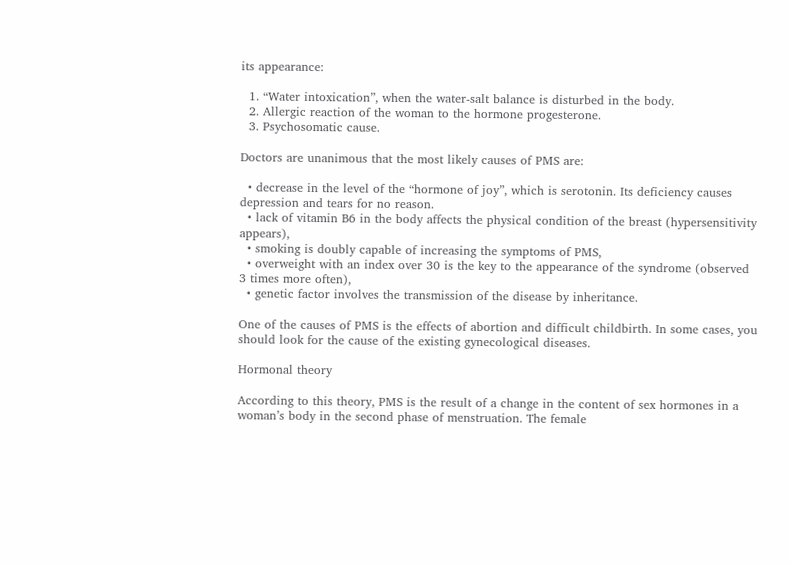its appearance:

  1. “Water intoxication”, when the water-salt balance is disturbed in the body.
  2. Allergic reaction of the woman to the hormone progesterone.
  3. Psychosomatic cause.

Doctors are unanimous that the most likely causes of PMS are:

  • decrease in the level of the “hormone of joy”, which is serotonin. Its deficiency causes depression and tears for no reason.
  • lack of vitamin B6 in the body affects the physical condition of the breast (hypersensitivity appears),
  • smoking is doubly capable of increasing the symptoms of PMS,
  • overweight with an index over 30 is the key to the appearance of the syndrome (observed 3 times more often),
  • genetic factor involves the transmission of the disease by inheritance.

One of the causes of PMS is the effects of abortion and difficult childbirth. In some cases, you should look for the cause of the existing gynecological diseases.

Hormonal theory

According to this theory, PMS is the result of a change in the content of sex hormones in a woman’s body in the second phase of menstruation. The female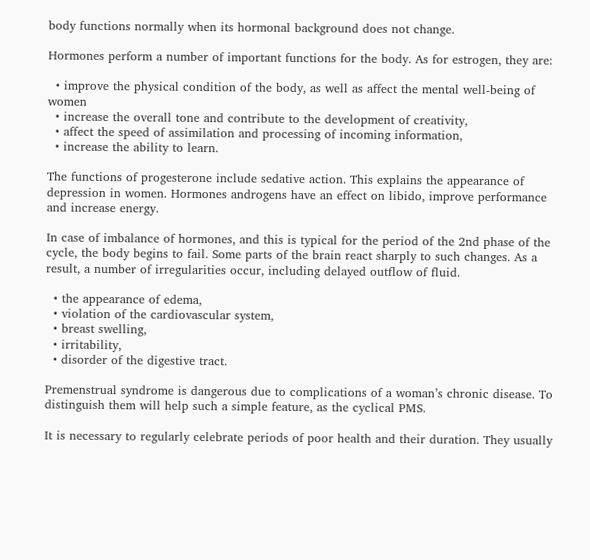body functions normally when its hormonal background does not change.

Hormones perform a number of important functions for the body. As for estrogen, they are:

  • improve the physical condition of the body, as well as affect the mental well-being of women
  • increase the overall tone and contribute to the development of creativity,
  • affect the speed of assimilation and processing of incoming information,
  • increase the ability to learn.

The functions of progesterone include sedative action. This explains the appearance of depression in women. Hormones androgens have an effect on libido, improve performance and increase energy.

In case of imbalance of hormones, and this is typical for the period of the 2nd phase of the cycle, the body begins to fail. Some parts of the brain react sharply to such changes. As a result, a number of irregularities occur, including delayed outflow of fluid.

  • the appearance of edema,
  • violation of the cardiovascular system,
  • breast swelling,
  • irritability,
  • disorder of the digestive tract.

Premenstrual syndrome is dangerous due to complications of a woman’s chronic disease. To distinguish them will help such a simple feature, as the cyclical PMS.

It is necessary to regularly celebrate periods of poor health and their duration. They usually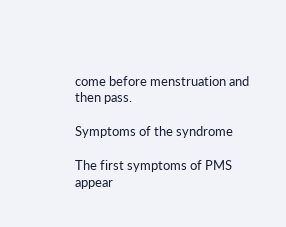come before menstruation and then pass.

Symptoms of the syndrome

The first symptoms of PMS appear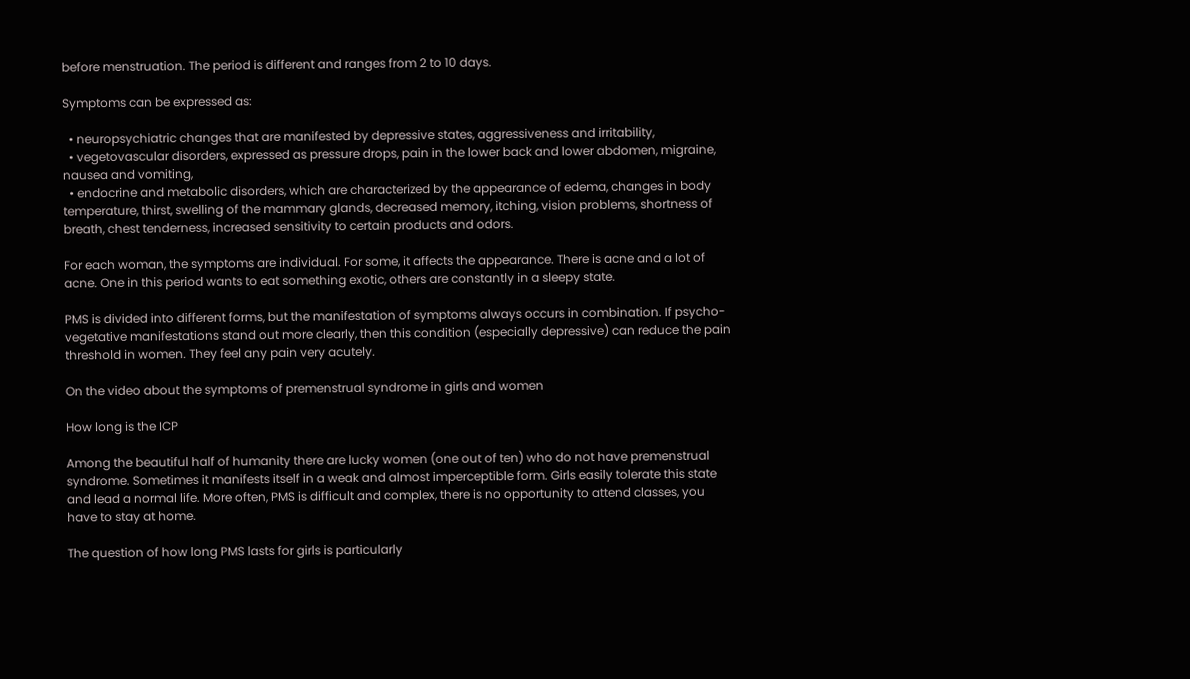before menstruation. The period is different and ranges from 2 to 10 days.

Symptoms can be expressed as:

  • neuropsychiatric changes that are manifested by depressive states, aggressiveness and irritability,
  • vegetovascular disorders, expressed as pressure drops, pain in the lower back and lower abdomen, migraine, nausea and vomiting,
  • endocrine and metabolic disorders, which are characterized by the appearance of edema, changes in body temperature, thirst, swelling of the mammary glands, decreased memory, itching, vision problems, shortness of breath, chest tenderness, increased sensitivity to certain products and odors.

For each woman, the symptoms are individual. For some, it affects the appearance. There is acne and a lot of acne. One in this period wants to eat something exotic, others are constantly in a sleepy state.

PMS is divided into different forms, but the manifestation of symptoms always occurs in combination. If psycho-vegetative manifestations stand out more clearly, then this condition (especially depressive) can reduce the pain threshold in women. They feel any pain very acutely.

On the video about the symptoms of premenstrual syndrome in girls and women

How long is the ICP

Among the beautiful half of humanity there are lucky women (one out of ten) who do not have premenstrual syndrome. Sometimes it manifests itself in a weak and almost imperceptible form. Girls easily tolerate this state and lead a normal life. More often, PMS is difficult and complex, there is no opportunity to attend classes, you have to stay at home.

The question of how long PMS lasts for girls is particularly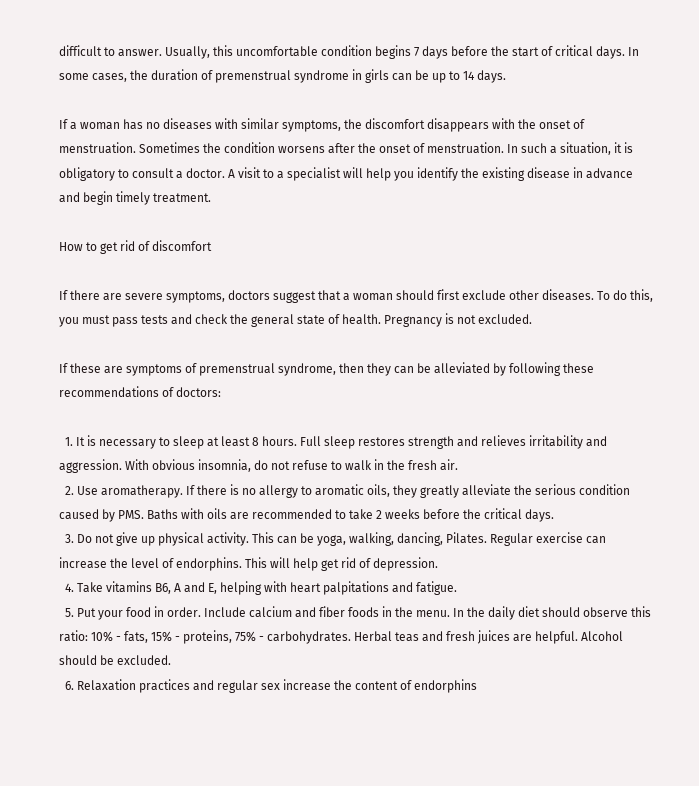difficult to answer. Usually, this uncomfortable condition begins 7 days before the start of critical days. In some cases, the duration of premenstrual syndrome in girls can be up to 14 days.

If a woman has no diseases with similar symptoms, the discomfort disappears with the onset of menstruation. Sometimes the condition worsens after the onset of menstruation. In such a situation, it is obligatory to consult a doctor. A visit to a specialist will help you identify the existing disease in advance and begin timely treatment.

How to get rid of discomfort

If there are severe symptoms, doctors suggest that a woman should first exclude other diseases. To do this, you must pass tests and check the general state of health. Pregnancy is not excluded.

If these are symptoms of premenstrual syndrome, then they can be alleviated by following these recommendations of doctors:

  1. It is necessary to sleep at least 8 hours. Full sleep restores strength and relieves irritability and aggression. With obvious insomnia, do not refuse to walk in the fresh air.
  2. Use aromatherapy. If there is no allergy to aromatic oils, they greatly alleviate the serious condition caused by PMS. Baths with oils are recommended to take 2 weeks before the critical days.
  3. Do not give up physical activity. This can be yoga, walking, dancing, Pilates. Regular exercise can increase the level of endorphins. This will help get rid of depression.
  4. Take vitamins B6, A and E, helping with heart palpitations and fatigue.
  5. Put your food in order. Include calcium and fiber foods in the menu. In the daily diet should observe this ratio: 10% - fats, 15% - proteins, 75% - carbohydrates. Herbal teas and fresh juices are helpful. Alcohol should be excluded.
  6. Relaxation practices and regular sex increase the content of endorphins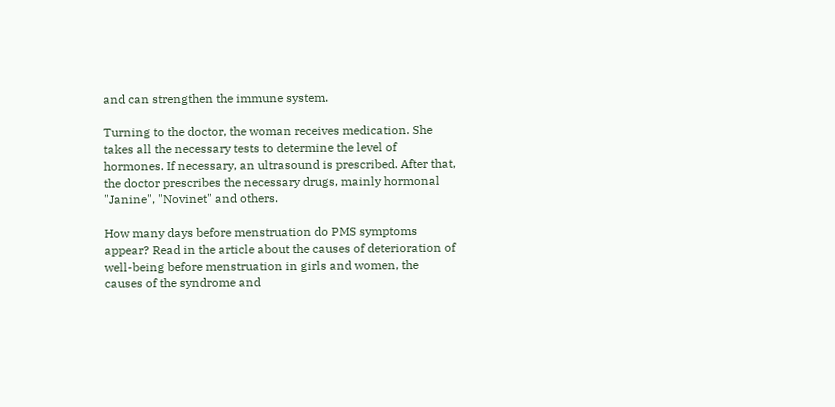and can strengthen the immune system.

Turning to the doctor, the woman receives medication. She takes all the necessary tests to determine the level of hormones. If necessary, an ultrasound is prescribed. After that, the doctor prescribes the necessary drugs, mainly hormonal "Janine", "Novinet" and others.

How many days before menstruation do PMS symptoms appear? Read in the article about the causes of deterioration of well-being before menstruation in girls and women, the causes of the syndrome and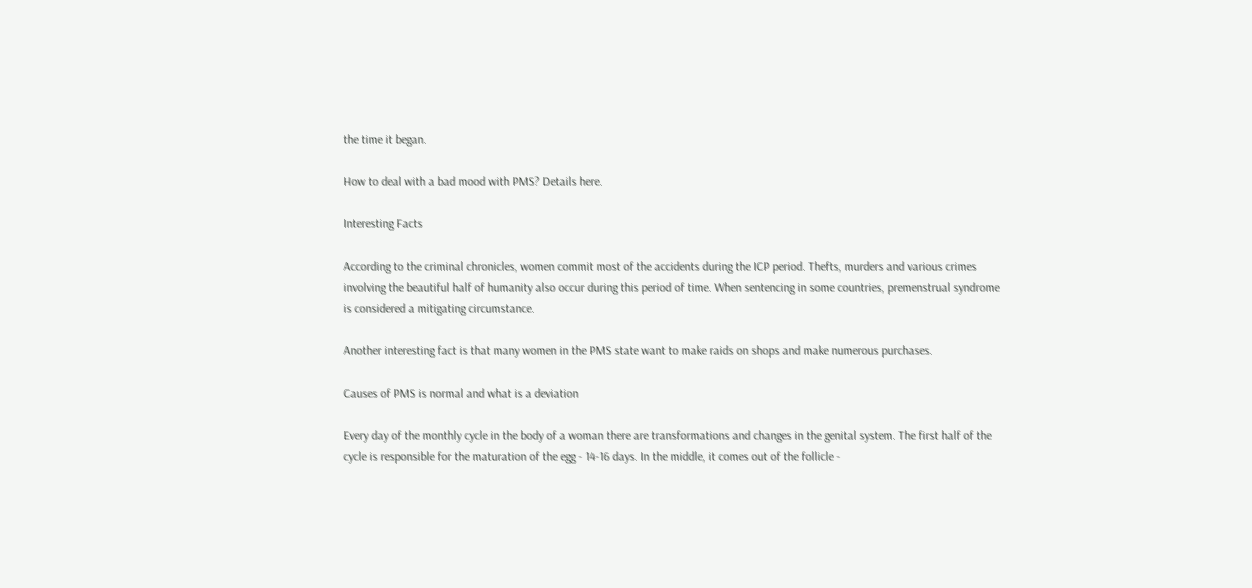the time it began.

How to deal with a bad mood with PMS? Details here.

Interesting Facts

According to the criminal chronicles, women commit most of the accidents during the ICP period. Thefts, murders and various crimes involving the beautiful half of humanity also occur during this period of time. When sentencing in some countries, premenstrual syndrome is considered a mitigating circumstance.

Another interesting fact is that many women in the PMS state want to make raids on shops and make numerous purchases.

Causes of PMS is normal and what is a deviation

Every day of the monthly cycle in the body of a woman there are transformations and changes in the genital system. The first half of the cycle is responsible for the maturation of the egg - 14-16 days. In the middle, it comes out of the follicle -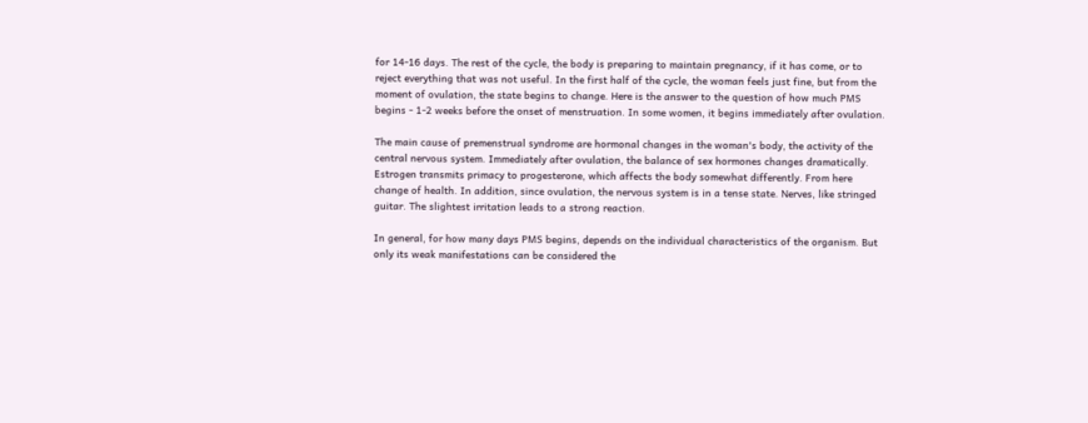for 14-16 days. The rest of the cycle, the body is preparing to maintain pregnancy, if it has come, or to reject everything that was not useful. In the first half of the cycle, the woman feels just fine, but from the moment of ovulation, the state begins to change. Here is the answer to the question of how much PMS begins - 1-2 weeks before the onset of menstruation. In some women, it begins immediately after ovulation.

The main cause of premenstrual syndrome are hormonal changes in the woman's body, the activity of the central nervous system. Immediately after ovulation, the balance of sex hormones changes dramatically. Estrogen transmits primacy to progesterone, which affects the body somewhat differently. From here change of health. In addition, since ovulation, the nervous system is in a tense state. Nerves, like stringed guitar. The slightest irritation leads to a strong reaction.

In general, for how many days PMS begins, depends on the individual characteristics of the organism. But only its weak manifestations can be considered the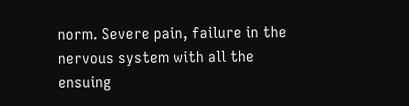norm. Severe pain, failure in the nervous system with all the ensuing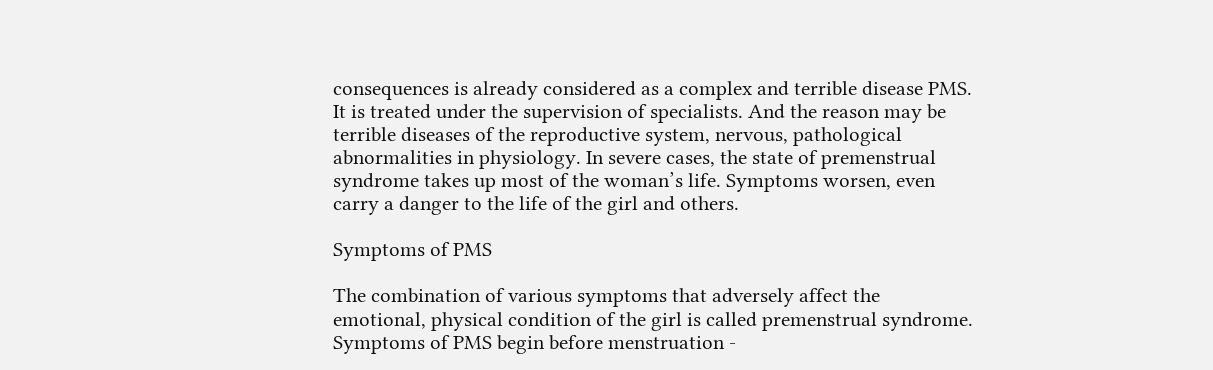consequences is already considered as a complex and terrible disease PMS. It is treated under the supervision of specialists. And the reason may be terrible diseases of the reproductive system, nervous, pathological abnormalities in physiology. In severe cases, the state of premenstrual syndrome takes up most of the woman’s life. Symptoms worsen, even carry a danger to the life of the girl and others.

Symptoms of PMS

The combination of various symptoms that adversely affect the emotional, physical condition of the girl is called premenstrual syndrome. Symptoms of PMS begin before menstruation -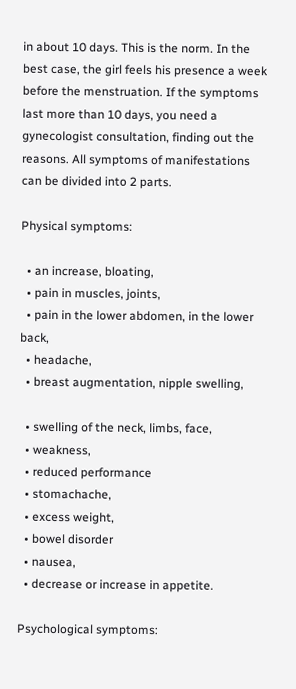in about 10 days. This is the norm. In the best case, the girl feels his presence a week before the menstruation. If the symptoms last more than 10 days, you need a gynecologist consultation, finding out the reasons. All symptoms of manifestations can be divided into 2 parts.

Physical symptoms:

  • an increase, bloating,
  • pain in muscles, joints,
  • pain in the lower abdomen, in the lower back,
  • headache,
  • breast augmentation, nipple swelling,

  • swelling of the neck, limbs, face,
  • weakness,
  • reduced performance
  • stomachache,
  • excess weight,
  • bowel disorder
  • nausea,
  • decrease or increase in appetite.

Psychological symptoms: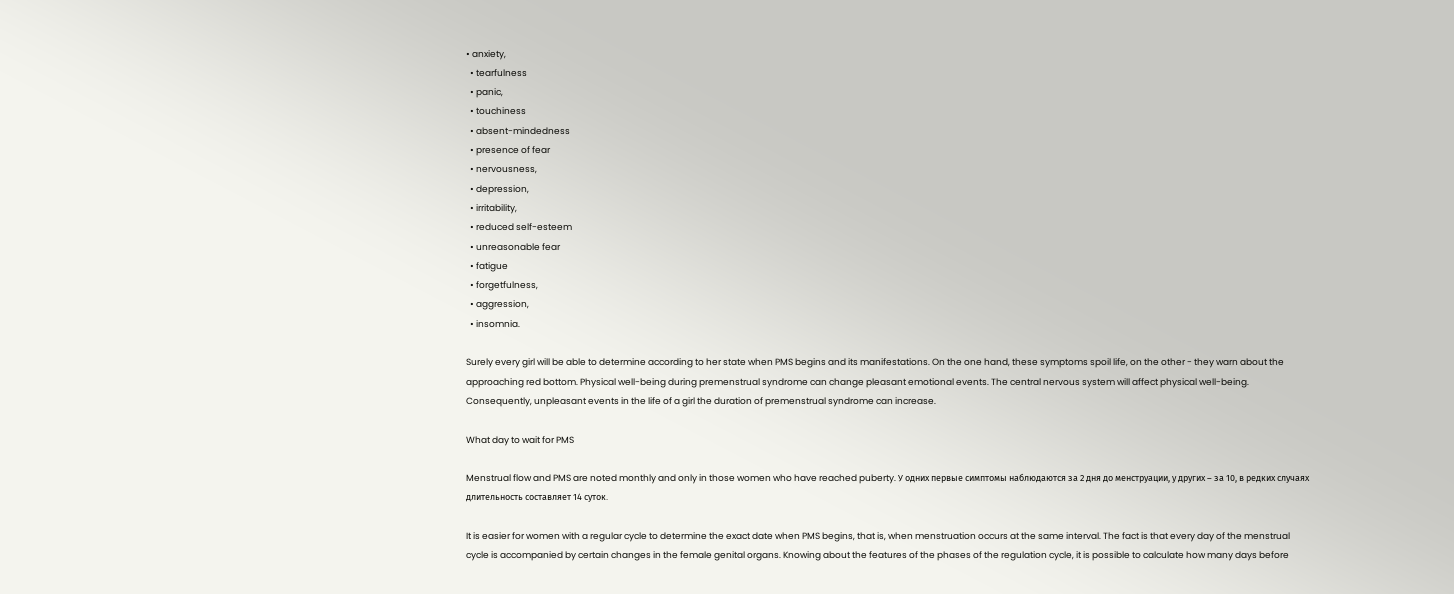• anxiety,
  • tearfulness
  • panic,
  • touchiness
  • absent-mindedness
  • presence of fear
  • nervousness,
  • depression,
  • irritability,
  • reduced self-esteem
  • unreasonable fear
  • fatigue
  • forgetfulness,
  • aggression,
  • insomnia.

Surely every girl will be able to determine according to her state when PMS begins and its manifestations. On the one hand, these symptoms spoil life, on the other - they warn about the approaching red bottom. Physical well-being during premenstrual syndrome can change pleasant emotional events. The central nervous system will affect physical well-being. Consequently, unpleasant events in the life of a girl the duration of premenstrual syndrome can increase.

What day to wait for PMS

Menstrual flow and PMS are noted monthly and only in those women who have reached puberty. У одних первые симптомы наблюдаются за 2 дня до менструации, у других – за 10, в редких случаях длительность составляет 14 суток.

It is easier for women with a regular cycle to determine the exact date when PMS begins, that is, when menstruation occurs at the same interval. The fact is that every day of the menstrual cycle is accompanied by certain changes in the female genital organs. Knowing about the features of the phases of the regulation cycle, it is possible to calculate how many days before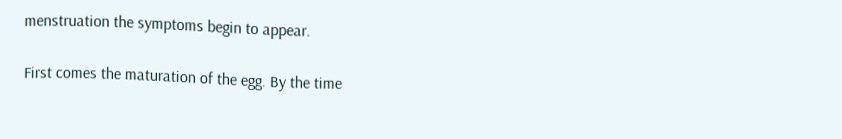menstruation the symptoms begin to appear.

First comes the maturation of the egg. By the time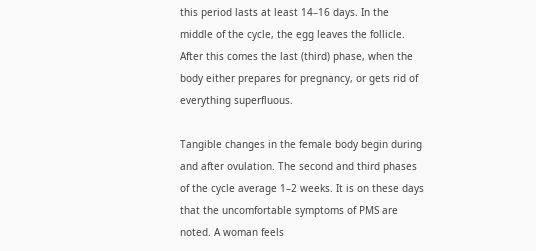this period lasts at least 14–16 days. In the middle of the cycle, the egg leaves the follicle. After this comes the last (third) phase, when the body either prepares for pregnancy, or gets rid of everything superfluous.

Tangible changes in the female body begin during and after ovulation. The second and third phases of the cycle average 1–2 weeks. It is on these days that the uncomfortable symptoms of PMS are noted. A woman feels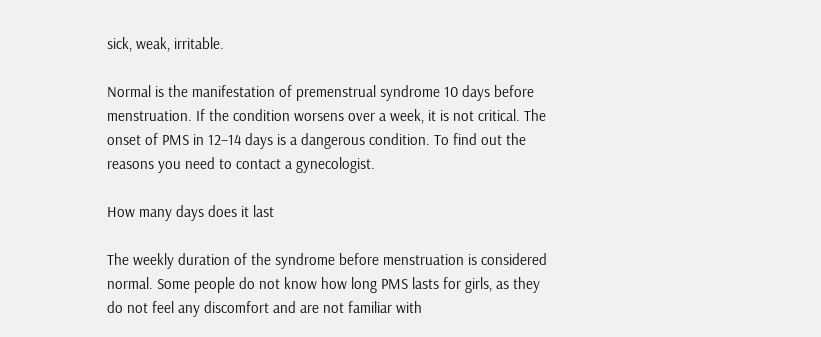sick, weak, irritable.

Normal is the manifestation of premenstrual syndrome 10 days before menstruation. If the condition worsens over a week, it is not critical. The onset of PMS in 12–14 days is a dangerous condition. To find out the reasons you need to contact a gynecologist.

How many days does it last

The weekly duration of the syndrome before menstruation is considered normal. Some people do not know how long PMS lasts for girls, as they do not feel any discomfort and are not familiar with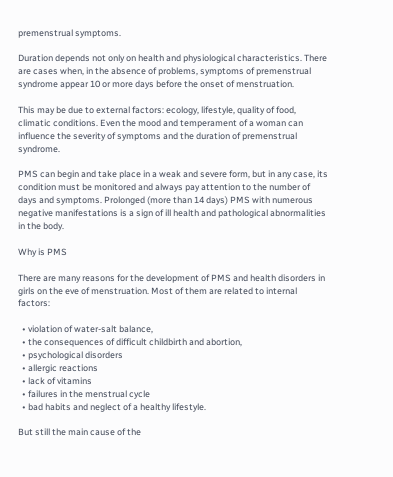premenstrual symptoms.

Duration depends not only on health and physiological characteristics. There are cases when, in the absence of problems, symptoms of premenstrual syndrome appear 10 or more days before the onset of menstruation.

This may be due to external factors: ecology, lifestyle, quality of food, climatic conditions. Even the mood and temperament of a woman can influence the severity of symptoms and the duration of premenstrual syndrome.

PMS can begin and take place in a weak and severe form, but in any case, its condition must be monitored and always pay attention to the number of days and symptoms. Prolonged (more than 14 days) PMS with numerous negative manifestations is a sign of ill health and pathological abnormalities in the body.

Why is PMS

There are many reasons for the development of PMS and health disorders in girls on the eve of menstruation. Most of them are related to internal factors:

  • violation of water-salt balance,
  • the consequences of difficult childbirth and abortion,
  • psychological disorders
  • allergic reactions
  • lack of vitamins
  • failures in the menstrual cycle
  • bad habits and neglect of a healthy lifestyle.

But still the main cause of the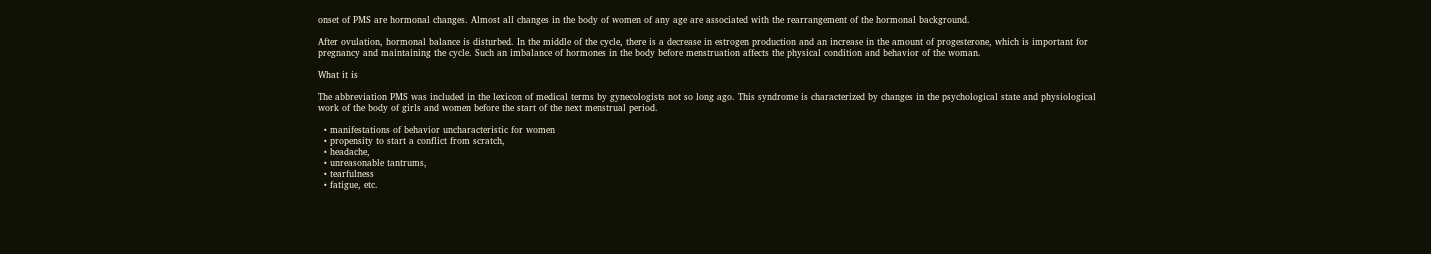onset of PMS are hormonal changes. Almost all changes in the body of women of any age are associated with the rearrangement of the hormonal background.

After ovulation, hormonal balance is disturbed. In the middle of the cycle, there is a decrease in estrogen production and an increase in the amount of progesterone, which is important for pregnancy and maintaining the cycle. Such an imbalance of hormones in the body before menstruation affects the physical condition and behavior of the woman.

What it is

The abbreviation PMS was included in the lexicon of medical terms by gynecologists not so long ago. This syndrome is characterized by changes in the psychological state and physiological work of the body of girls and women before the start of the next menstrual period.

  • manifestations of behavior uncharacteristic for women
  • propensity to start a conflict from scratch,
  • headache,
  • unreasonable tantrums,
  • tearfulness
  • fatigue, etc.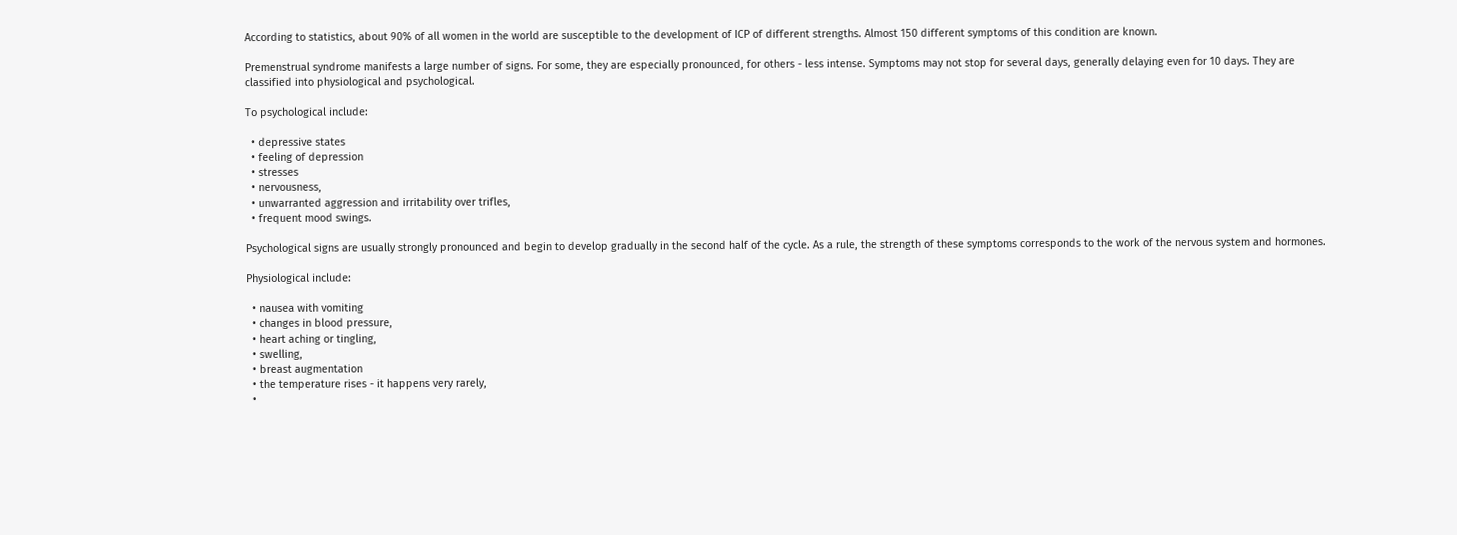According to statistics, about 90% of all women in the world are susceptible to the development of ICP of different strengths. Almost 150 different symptoms of this condition are known.

Premenstrual syndrome manifests a large number of signs. For some, they are especially pronounced, for others - less intense. Symptoms may not stop for several days, generally delaying even for 10 days. They are classified into physiological and psychological.

To psychological include:

  • depressive states
  • feeling of depression
  • stresses
  • nervousness,
  • unwarranted aggression and irritability over trifles,
  • frequent mood swings.

Psychological signs are usually strongly pronounced and begin to develop gradually in the second half of the cycle. As a rule, the strength of these symptoms corresponds to the work of the nervous system and hormones.

Physiological include:

  • nausea with vomiting
  • changes in blood pressure,
  • heart aching or tingling,
  • swelling,
  • breast augmentation
  • the temperature rises - it happens very rarely,
  •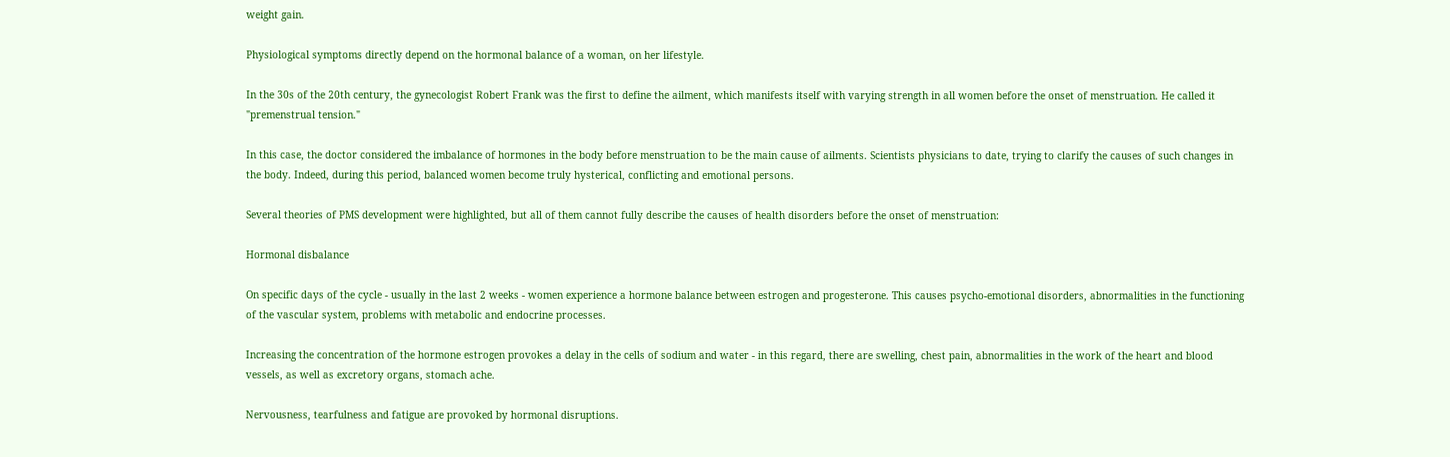weight gain.

Physiological symptoms directly depend on the hormonal balance of a woman, on her lifestyle.

In the 30s of the 20th century, the gynecologist Robert Frank was the first to define the ailment, which manifests itself with varying strength in all women before the onset of menstruation. He called it "premenstrual tension."

In this case, the doctor considered the imbalance of hormones in the body before menstruation to be the main cause of ailments. Scientists physicians to date, trying to clarify the causes of such changes in the body. Indeed, during this period, balanced women become truly hysterical, conflicting and emotional persons.

Several theories of PMS development were highlighted, but all of them cannot fully describe the causes of health disorders before the onset of menstruation:

Hormonal disbalance

On specific days of the cycle - usually in the last 2 weeks - women experience a hormone balance between estrogen and progesterone. This causes psycho-emotional disorders, abnormalities in the functioning of the vascular system, problems with metabolic and endocrine processes.

Increasing the concentration of the hormone estrogen provokes a delay in the cells of sodium and water - in this regard, there are swelling, chest pain, abnormalities in the work of the heart and blood vessels, as well as excretory organs, stomach ache.

Nervousness, tearfulness and fatigue are provoked by hormonal disruptions.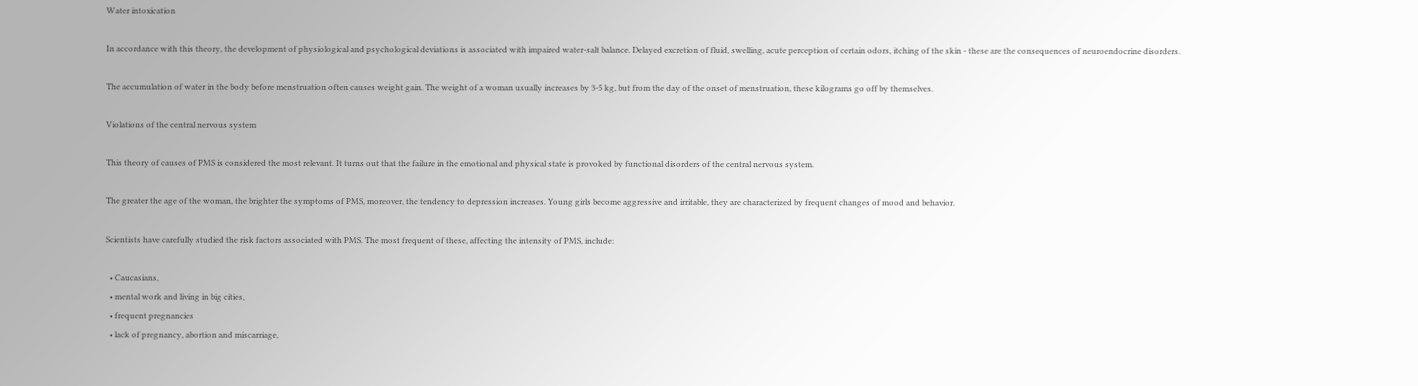Water intoxication

In accordance with this theory, the development of physiological and psychological deviations is associated with impaired water-salt balance. Delayed excretion of fluid, swelling, acute perception of certain odors, itching of the skin - these are the consequences of neuroendocrine disorders.

The accumulation of water in the body before menstruation often causes weight gain. The weight of a woman usually increases by 3-5 kg, but from the day of the onset of menstruation, these kilograms go off by themselves.

Violations of the central nervous system

This theory of causes of PMS is considered the most relevant. It turns out that the failure in the emotional and physical state is provoked by functional disorders of the central nervous system.

The greater the age of the woman, the brighter the symptoms of PMS, moreover, the tendency to depression increases. Young girls become aggressive and irritable, they are characterized by frequent changes of mood and behavior.

Scientists have carefully studied the risk factors associated with PMS. The most frequent of these, affecting the intensity of PMS, include:

  • Caucasians,
  • mental work and living in big cities,
  • frequent pregnancies
  • lack of pregnancy, abortion and miscarriage,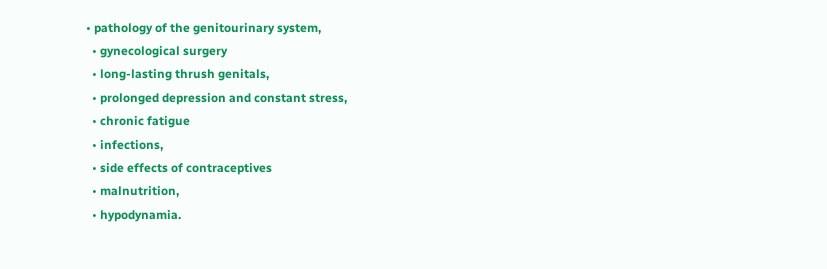• pathology of the genitourinary system,
  • gynecological surgery
  • long-lasting thrush genitals,
  • prolonged depression and constant stress,
  • chronic fatigue
  • infections,
  • side effects of contraceptives
  • malnutrition,
  • hypodynamia.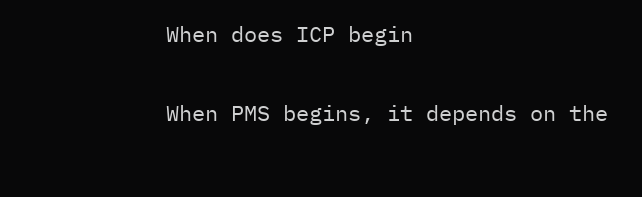When does ICP begin

When PMS begins, it depends on the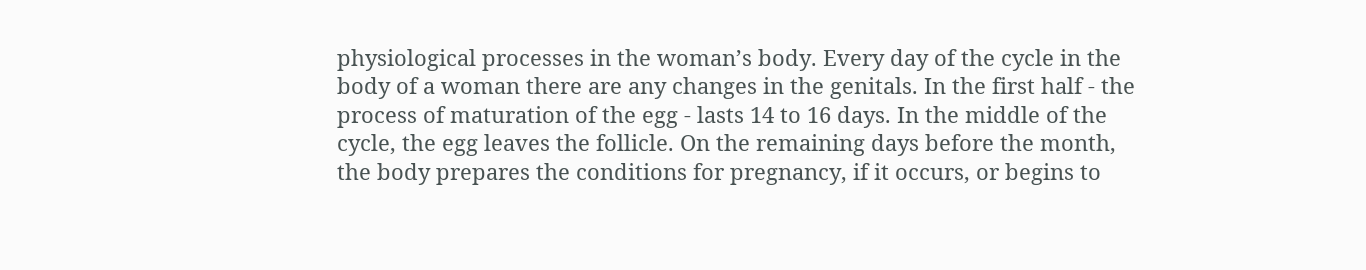physiological processes in the woman’s body. Every day of the cycle in the body of a woman there are any changes in the genitals. In the first half - the process of maturation of the egg - lasts 14 to 16 days. In the middle of the cycle, the egg leaves the follicle. On the remaining days before the month, the body prepares the conditions for pregnancy, if it occurs, or begins to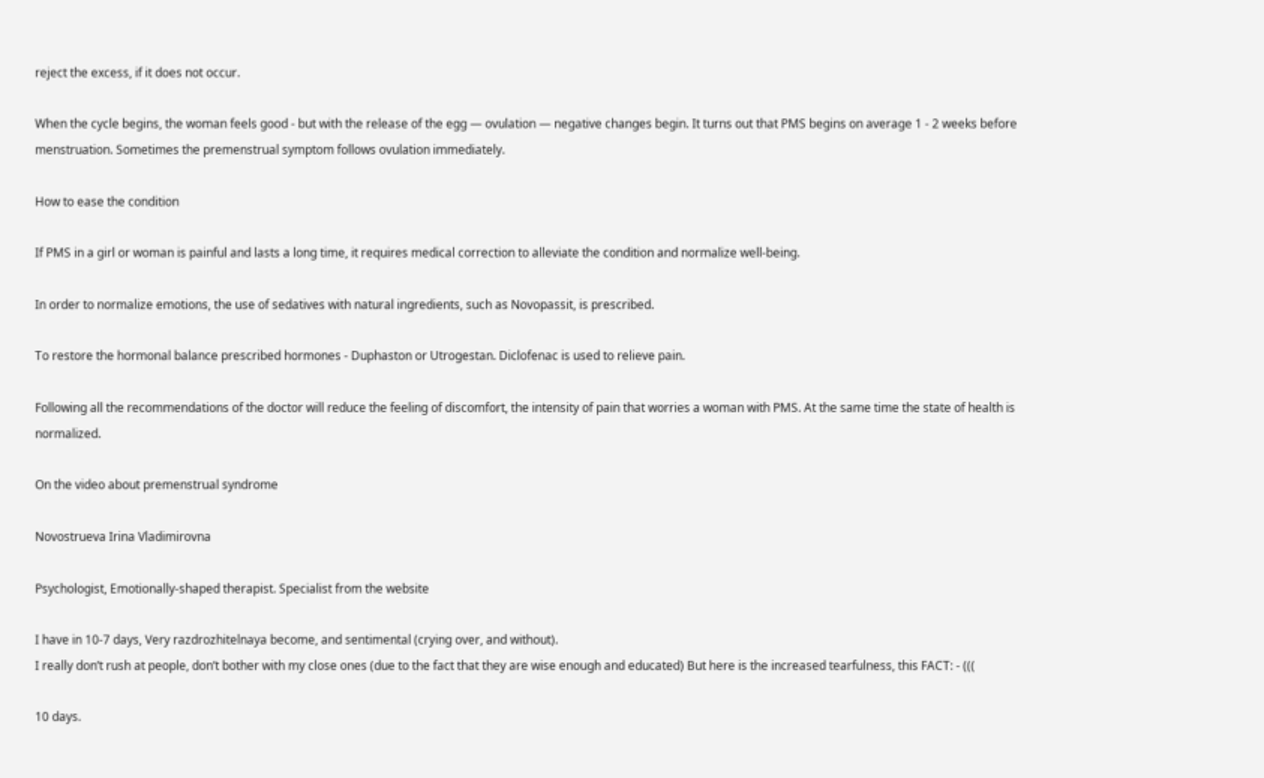reject the excess, if it does not occur.

When the cycle begins, the woman feels good - but with the release of the egg — ovulation — negative changes begin. It turns out that PMS begins on average 1 - 2 weeks before menstruation. Sometimes the premenstrual symptom follows ovulation immediately.

How to ease the condition

If PMS in a girl or woman is painful and lasts a long time, it requires medical correction to alleviate the condition and normalize well-being.

In order to normalize emotions, the use of sedatives with natural ingredients, such as Novopassit, is prescribed.

To restore the hormonal balance prescribed hormones - Duphaston or Utrogestan. Diclofenac is used to relieve pain.

Following all the recommendations of the doctor will reduce the feeling of discomfort, the intensity of pain that worries a woman with PMS. At the same time the state of health is normalized.

On the video about premenstrual syndrome

Novostrueva Irina Vladimirovna

Psychologist, Emotionally-shaped therapist. Specialist from the website

I have in 10-7 days, Very razdrozhitelnaya become, and sentimental (crying over, and without).
I really don’t rush at people, don’t bother with my close ones (due to the fact that they are wise enough and educated) But here is the increased tearfulness, this FACT: - (((

10 days.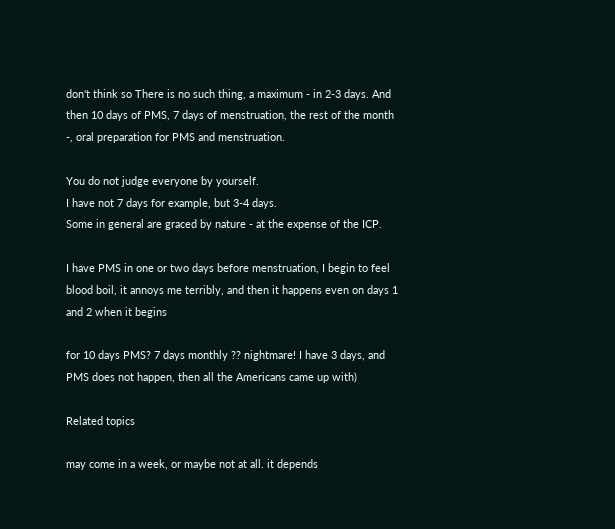don't think so There is no such thing, a maximum - in 2-3 days. And then 10 days of PMS, 7 days of menstruation, the rest of the month -, oral preparation for PMS and menstruation.

You do not judge everyone by yourself.
I have not 7 days for example, but 3-4 days.
Some in general are graced by nature - at the expense of the ICP.

I have PMS in one or two days before menstruation, I begin to feel blood boil, it annoys me terribly, and then it happens even on days 1 and 2 when it begins

for 10 days PMS? 7 days monthly ?? nightmare! I have 3 days, and PMS does not happen, then all the Americans came up with)

Related topics

may come in a week, or maybe not at all. it depends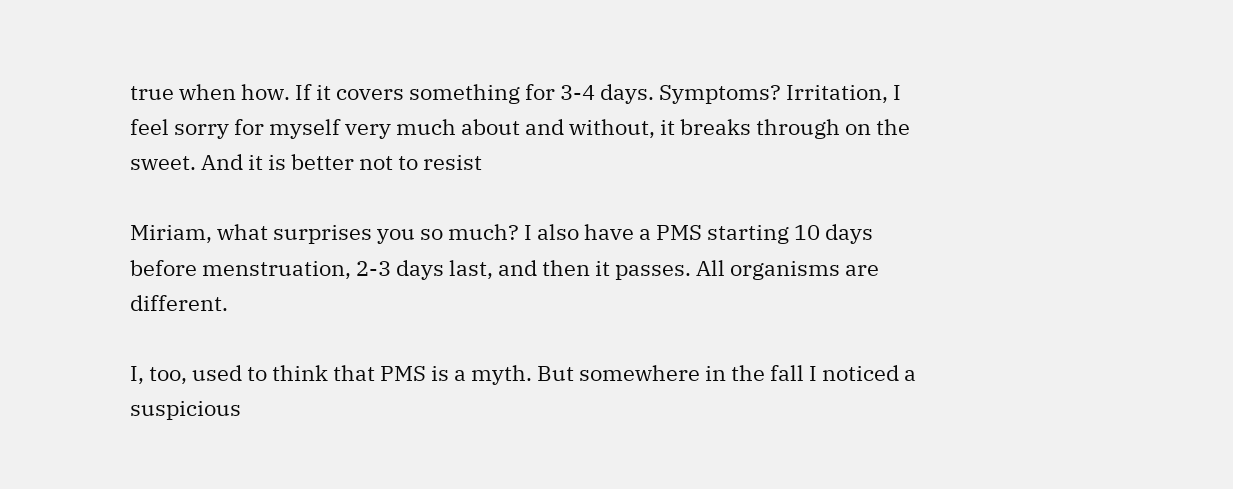true when how. If it covers something for 3-4 days. Symptoms? Irritation, I feel sorry for myself very much about and without, it breaks through on the sweet. And it is better not to resist

Miriam, what surprises you so much? I also have a PMS starting 10 days before menstruation, 2-3 days last, and then it passes. All organisms are different.

I, too, used to think that PMS is a myth. But somewhere in the fall I noticed a suspicious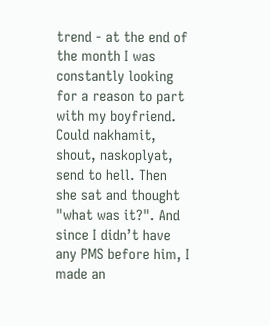trend - at the end of the month I was constantly looking for a reason to part with my boyfriend. Could nakhamit, shout, naskoplyat, send to hell. Then she sat and thought "what was it?". And since I didn’t have any PMS before him, I made an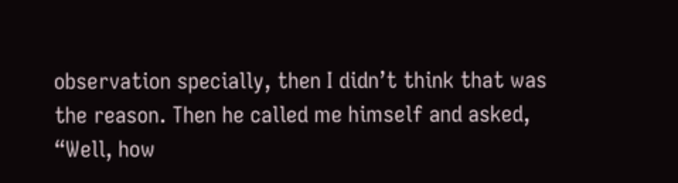observation specially, then I didn’t think that was the reason. Then he called me himself and asked, “Well, how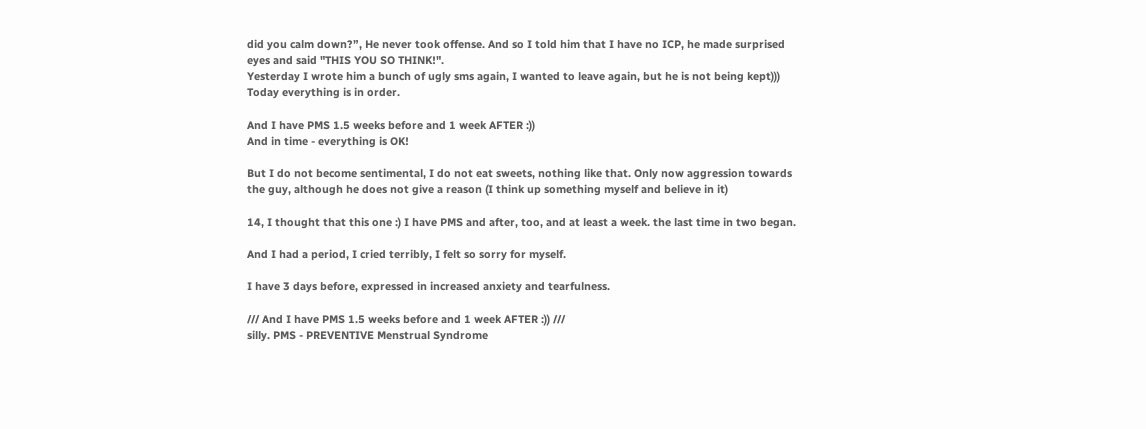did you calm down?”, He never took offense. And so I told him that I have no ICP, he made surprised eyes and said "THIS YOU SO THINK!".
Yesterday I wrote him a bunch of ugly sms again, I wanted to leave again, but he is not being kept))) Today everything is in order.

And I have PMS 1.5 weeks before and 1 week AFTER :))
And in time - everything is OK!

But I do not become sentimental, I do not eat sweets, nothing like that. Only now aggression towards the guy, although he does not give a reason (I think up something myself and believe in it)

14, I thought that this one :) I have PMS and after, too, and at least a week. the last time in two began.

And I had a period, I cried terribly, I felt so sorry for myself.

I have 3 days before, expressed in increased anxiety and tearfulness.

/// And I have PMS 1.5 weeks before and 1 week AFTER :)) ///
silly. PMS - PREVENTIVE Menstrual Syndrome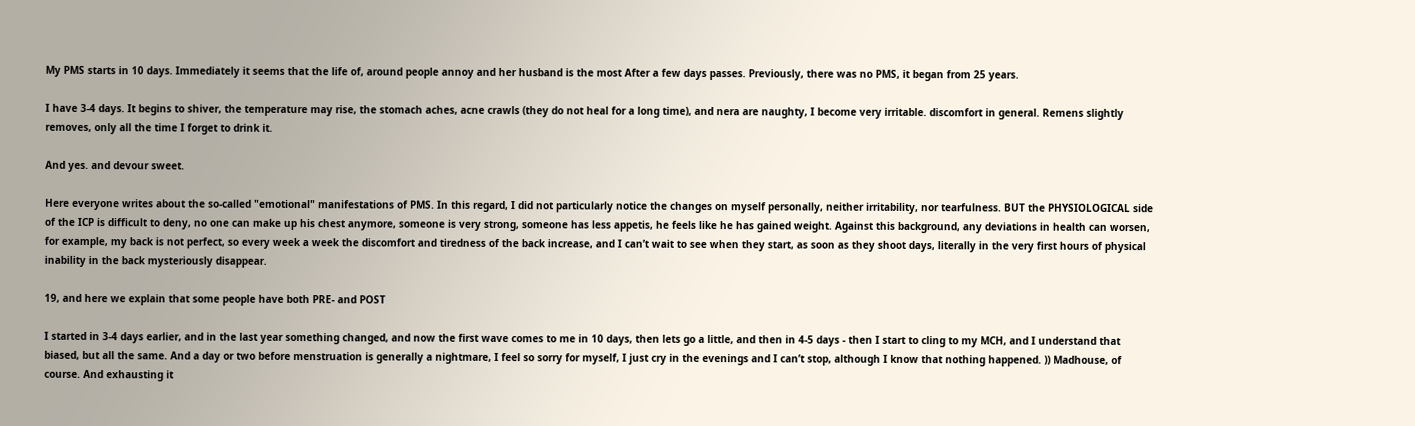My PMS starts in 10 days. Immediately it seems that the life of, around people annoy and her husband is the most After a few days passes. Previously, there was no PMS, it began from 25 years.

I have 3-4 days. It begins to shiver, the temperature may rise, the stomach aches, acne crawls (they do not heal for a long time), and nera are naughty, I become very irritable. discomfort in general. Remens slightly removes, only all the time I forget to drink it.

And yes. and devour sweet.

Here everyone writes about the so-called "emotional" manifestations of PMS. In this regard, I did not particularly notice the changes on myself personally, neither irritability, nor tearfulness. BUT the PHYSIOLOGICAL side of the ICP is difficult to deny, no one can make up his chest anymore, someone is very strong, someone has less appetis, he feels like he has gained weight. Against this background, any deviations in health can worsen, for example, my back is not perfect, so every week a week the discomfort and tiredness of the back increase, and I can’t wait to see when they start, as soon as they shoot days, literally in the very first hours of physical inability in the back mysteriously disappear.

19, and here we explain that some people have both PRE- and POST

I started in 3-4 days earlier, and in the last year something changed, and now the first wave comes to me in 10 days, then lets go a little, and then in 4-5 days - then I start to cling to my MCH, and I understand that biased, but all the same. And a day or two before menstruation is generally a nightmare, I feel so sorry for myself, I just cry in the evenings and I can’t stop, although I know that nothing happened. )) Madhouse, of course. And exhausting it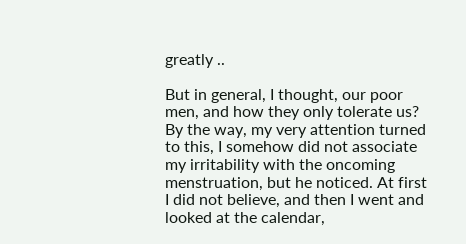greatly ..

But in general, I thought, our poor men, and how they only tolerate us? By the way, my very attention turned to this, I somehow did not associate my irritability with the oncoming menstruation, but he noticed. At first I did not believe, and then I went and looked at the calendar,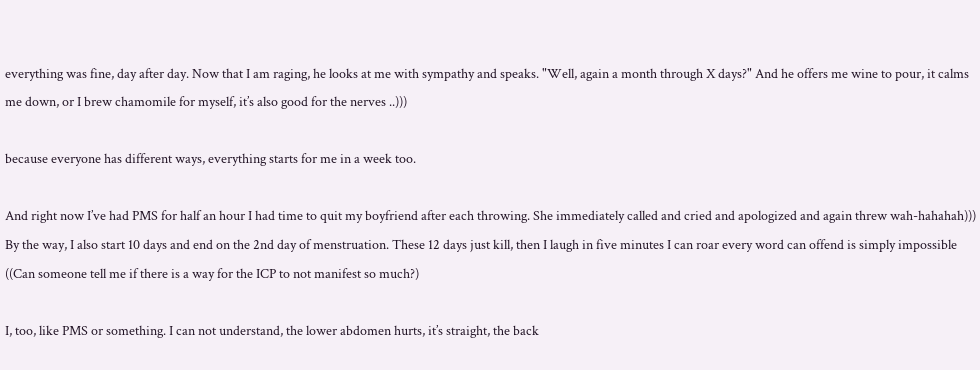everything was fine, day after day. Now that I am raging, he looks at me with sympathy and speaks. "Well, again a month through X days?" And he offers me wine to pour, it calms me down, or I brew chamomile for myself, it’s also good for the nerves ..)))

because everyone has different ways, everything starts for me in a week too.

And right now I’ve had PMS for half an hour I had time to quit my boyfriend after each throwing. She immediately called and cried and apologized and again threw wah-hahahah))) By the way, I also start 10 days and end on the 2nd day of menstruation. These 12 days just kill, then I laugh in five minutes I can roar every word can offend is simply impossible ((Can someone tell me if there is a way for the ICP to not manifest so much?)

I, too, like PMS or something. I can not understand, the lower abdomen hurts, it’s straight, the back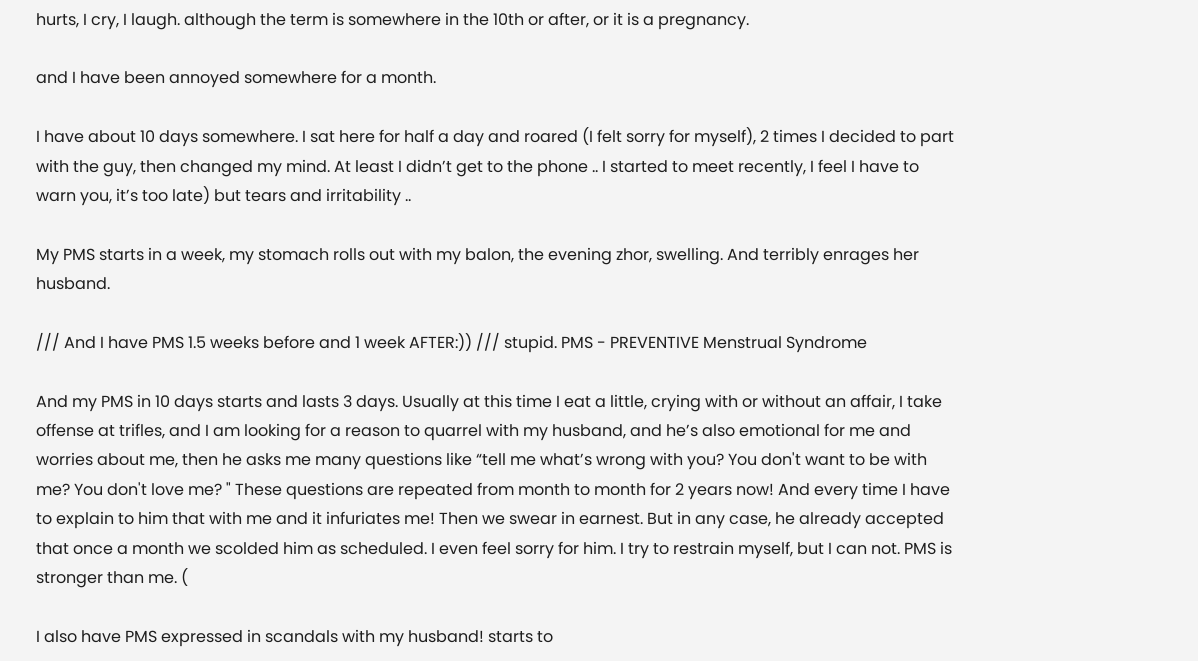hurts, I cry, I laugh. although the term is somewhere in the 10th or after, or it is a pregnancy.

and I have been annoyed somewhere for a month.

I have about 10 days somewhere. I sat here for half a day and roared (I felt sorry for myself), 2 times I decided to part with the guy, then changed my mind. At least I didn’t get to the phone .. I started to meet recently, I feel I have to warn you, it’s too late) but tears and irritability ..

My PMS starts in a week, my stomach rolls out with my balon, the evening zhor, swelling. And terribly enrages her husband.

/// And I have PMS 1.5 weeks before and 1 week AFTER:)) /// stupid. PMS - PREVENTIVE Menstrual Syndrome

And my PMS in 10 days starts and lasts 3 days. Usually at this time I eat a little, crying with or without an affair, I take offense at trifles, and I am looking for a reason to quarrel with my husband, and he’s also emotional for me and worries about me, then he asks me many questions like “tell me what’s wrong with you? You don't want to be with me? You don't love me? " These questions are repeated from month to month for 2 years now! And every time I have to explain to him that with me and it infuriates me! Then we swear in earnest. But in any case, he already accepted that once a month we scolded him as scheduled. I even feel sorry for him. I try to restrain myself, but I can not. PMS is stronger than me. (

I also have PMS expressed in scandals with my husband! starts to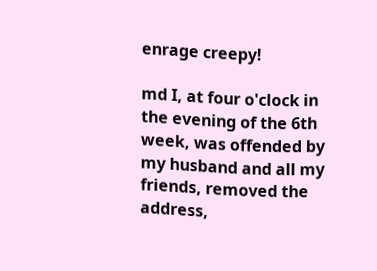enrage creepy!

md I, at four o'clock in the evening of the 6th week, was offended by my husband and all my friends, removed the address,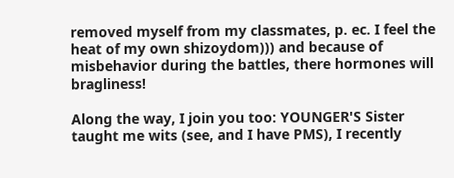removed myself from my classmates, p. ec. I feel the heat of my own shizoydom))) and because of misbehavior during the battles, there hormones will bragliness!

Along the way, I join you too: YOUNGER'S Sister taught me wits (see, and I have PMS), I recently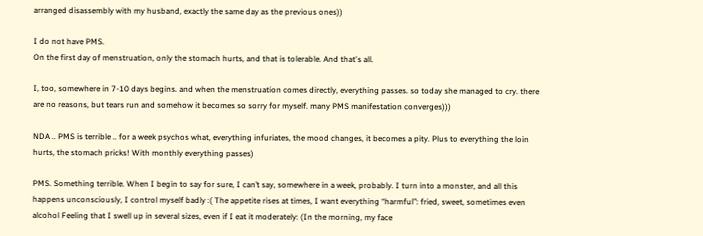arranged disassembly with my husband, exactly the same day as the previous ones))

I do not have PMS.
On the first day of menstruation, only the stomach hurts, and that is tolerable. And that's all.

I, too, somewhere in 7-10 days begins. and when the menstruation comes directly, everything passes. so today she managed to cry. there are no reasons, but tears run and somehow it becomes so sorry for myself. many PMS manifestation converges)))

NDA .. PMS is terrible .. for a week psychos what, everything infuriates, the mood changes, it becomes a pity. Plus to everything the loin hurts, the stomach pricks! With monthly everything passes)

PMS. Something terrible. When I begin to say for sure, I can’t say, somewhere in a week, probably. I turn into a monster, and all this happens unconsciously, I control myself badly :( The appetite rises at times, I want everything “harmful”: fried, sweet, sometimes even alcohol Feeling that I swell up in several sizes, even if I eat it moderately: (In the morning, my face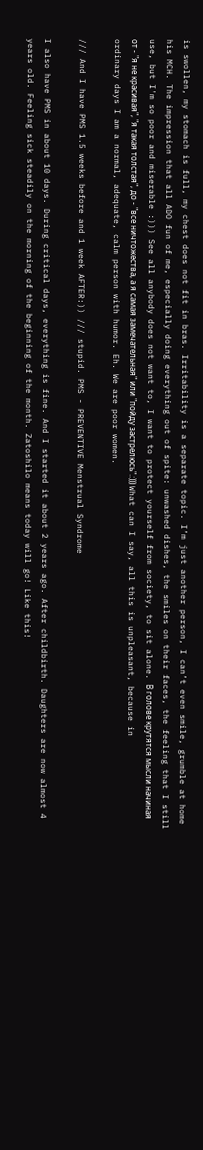is swollen, my stomach is full, my chest does not fit in bras. Irritability is a separate topic. I’m just another person, I can’t even smile, grumble at home his MCH. The impression that all ADO fun of me, especially doing everything out of spite: unwashed dishes, the smiles on their faces, the feeling that I still use, but I'm so poor and miserable :))) See all anybody does not want to, I want to protect yourself from society, to sit alone. В голове крутятся мысли начиная от - "я не красивая", "я такая толстая", до - "все ничтожества, а я самая замечательная" или "пойду застрелюсь".:))) What can I say, all this is unpleasant, because in ordinary days I am a normal, adequate, calm person with humor. Eh. We are poor women.

/// And I have PMS 1.5 weeks before and 1 week AFTER:)) /// stupid. PMS - PREVENTIVE Menstrual Syndrome

I also have PMS in about 10 days. During critical days, everything is fine. And I started it about 2 years ago. After childbirth. Daughters are now almost 4 years old. Feeling sick steadily on the morning of the beginning of the month. Zatoshilo means today will go! Like this!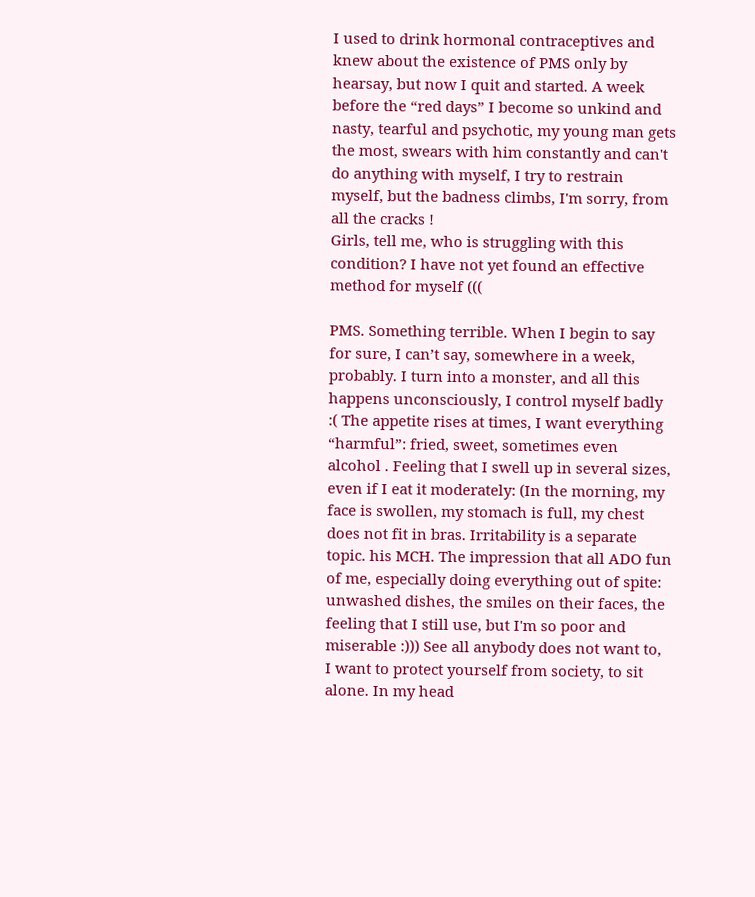I used to drink hormonal contraceptives and knew about the existence of PMS only by hearsay, but now I quit and started. A week before the “red days” I become so unkind and nasty, tearful and psychotic, my young man gets the most, swears with him constantly and can't do anything with myself, I try to restrain myself, but the badness climbs, I'm sorry, from all the cracks !
Girls, tell me, who is struggling with this condition? I have not yet found an effective method for myself (((

PMS. Something terrible. When I begin to say for sure, I can’t say, somewhere in a week, probably. I turn into a monster, and all this happens unconsciously, I control myself badly :( The appetite rises at times, I want everything “harmful”: fried, sweet, sometimes even alcohol . Feeling that I swell up in several sizes, even if I eat it moderately: (In the morning, my face is swollen, my stomach is full, my chest does not fit in bras. Irritability is a separate topic. his MCH. The impression that all ADO fun of me, especially doing everything out of spite: unwashed dishes, the smiles on their faces, the feeling that I still use, but I'm so poor and miserable :))) See all anybody does not want to, I want to protect yourself from society, to sit alone. In my head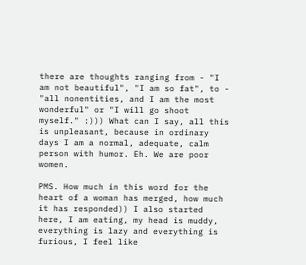there are thoughts ranging from - "I am not beautiful", "I am so fat", to - "all nonentities, and I am the most wonderful" or "I will go shoot myself." :))) What can I say, all this is unpleasant, because in ordinary days I am a normal, adequate, calm person with humor. Eh. We are poor women.

PMS. How much in this word for the heart of a woman has merged, how much it has responded)) I also started here, I am eating, my head is muddy, everything is lazy and everything is furious, I feel like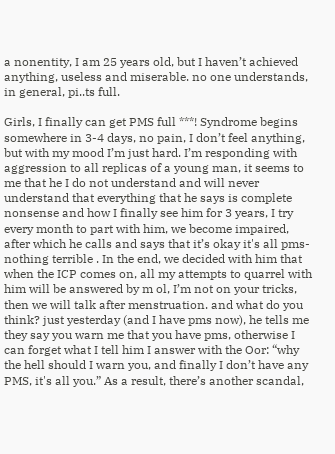a nonentity, I am 25 years old, but I haven’t achieved anything, useless and miserable. no one understands, in general, pi..ts full.

Girls, I finally can get PMS full ***! Syndrome begins somewhere in 3-4 days, no pain, I don’t feel anything, but with my mood I’m just hard. I’m responding with aggression to all replicas of a young man, it seems to me that he I do not understand and will never understand that everything that he says is complete nonsense and how I finally see him for 3 years, I try every month to part with him, we become impaired, after which he calls and says that it’s okay it's all pms-nothing terrible . In the end, we decided with him that when the ICP comes on, all my attempts to quarrel with him will be answered by m ol, I’m not on your tricks, then we will talk after menstruation. and what do you think? just yesterday (and I have pms now), he tells me they say you warn me that you have pms, otherwise I can forget what I tell him I answer with the Oor: “why the hell should I warn you, and finally I don’t have any PMS, it's all you.” As a result, there’s another scandal,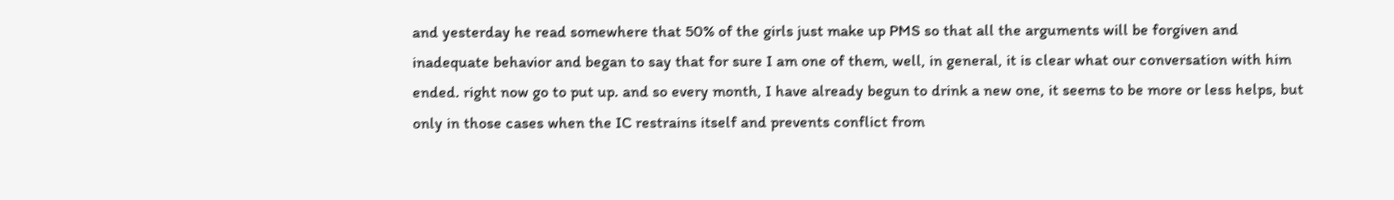and yesterday he read somewhere that 50% of the girls just make up PMS so that all the arguments will be forgiven and inadequate behavior and began to say that for sure I am one of them, well, in general, it is clear what our conversation with him ended. right now go to put up. and so every month, I have already begun to drink a new one, it seems to be more or less helps, but only in those cases when the IC restrains itself and prevents conflict from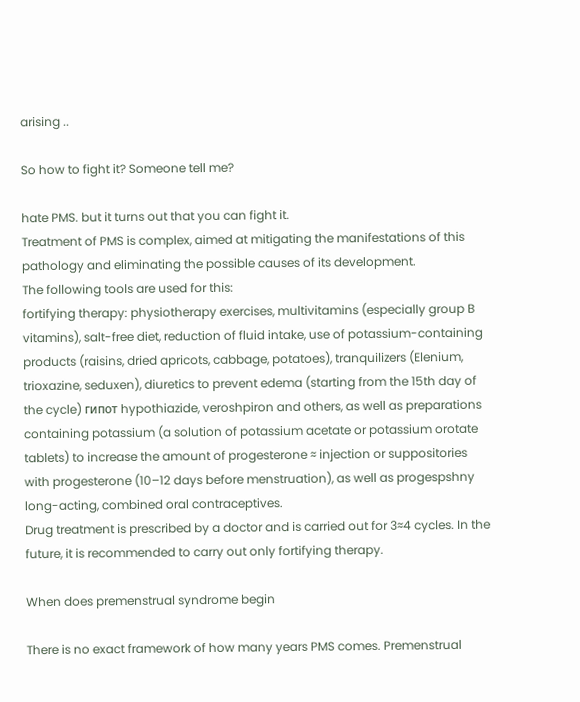arising ..

So how to fight it? Someone tell me?

hate PMS. but it turns out that you can fight it.
Treatment of PMS is complex, aimed at mitigating the manifestations of this pathology and eliminating the possible causes of its development.
The following tools are used for this:
fortifying therapy: physiotherapy exercises, multivitamins (especially group B vitamins), salt-free diet, reduction of fluid intake, use of potassium-containing products (raisins, dried apricots, cabbage, potatoes), tranquilizers (Elenium, trioxazine, seduxen), diuretics to prevent edema (starting from the 15th day of the cycle) гипот hypothiazide, veroshpiron and others, as well as preparations containing potassium (a solution of potassium acetate or potassium orotate tablets) to increase the amount of progesterone ≈ injection or suppositories with progesterone (10–12 days before menstruation), as well as progespshny long-acting, combined oral contraceptives.
Drug treatment is prescribed by a doctor and is carried out for 3≈4 cycles. In the future, it is recommended to carry out only fortifying therapy.

When does premenstrual syndrome begin

There is no exact framework of how many years PMS comes. Premenstrual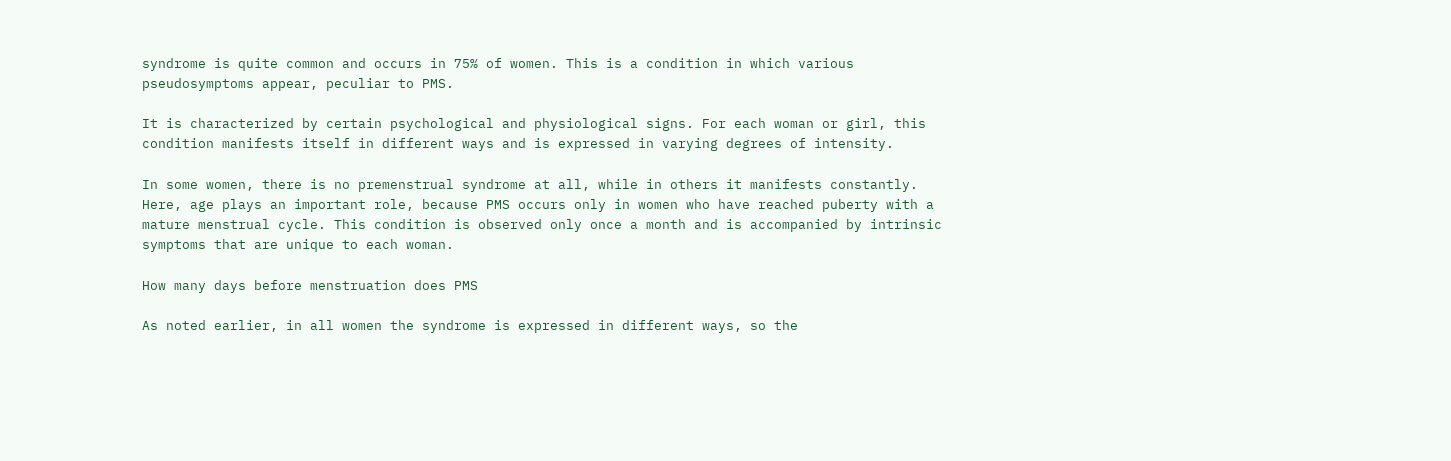syndrome is quite common and occurs in 75% of women. This is a condition in which various pseudosymptoms appear, peculiar to PMS.

It is characterized by certain psychological and physiological signs. For each woman or girl, this condition manifests itself in different ways and is expressed in varying degrees of intensity.

In some women, there is no premenstrual syndrome at all, while in others it manifests constantly. Here, age plays an important role, because PMS occurs only in women who have reached puberty with a mature menstrual cycle. This condition is observed only once a month and is accompanied by intrinsic symptoms that are unique to each woman.

How many days before menstruation does PMS

As noted earlier, in all women the syndrome is expressed in different ways, so the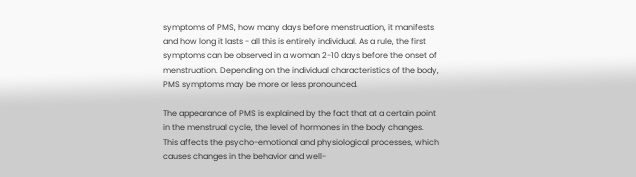symptoms of PMS, how many days before menstruation, it manifests and how long it lasts - all this is entirely individual. As a rule, the first symptoms can be observed in a woman 2-10 days before the onset of menstruation. Depending on the individual characteristics of the body, PMS symptoms may be more or less pronounced.

The appearance of PMS is explained by the fact that at a certain point in the menstrual cycle, the level of hormones in the body changes. This affects the psycho-emotional and physiological processes, which causes changes in the behavior and well-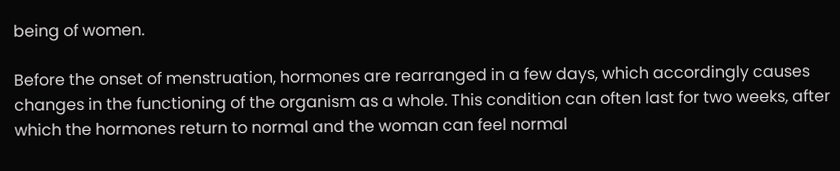being of women.

Before the onset of menstruation, hormones are rearranged in a few days, which accordingly causes changes in the functioning of the organism as a whole. This condition can often last for two weeks, after which the hormones return to normal and the woman can feel normal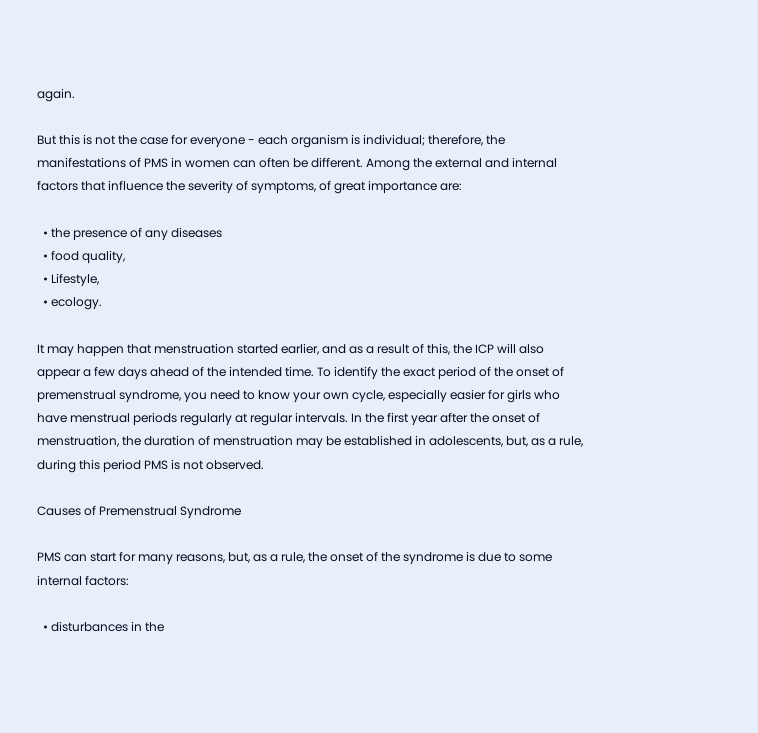again.

But this is not the case for everyone - each organism is individual; therefore, the manifestations of PMS in women can often be different. Among the external and internal factors that influence the severity of symptoms, of great importance are:

  • the presence of any diseases
  • food quality,
  • Lifestyle,
  • ecology.

It may happen that menstruation started earlier, and as a result of this, the ICP will also appear a few days ahead of the intended time. To identify the exact period of the onset of premenstrual syndrome, you need to know your own cycle, especially easier for girls who have menstrual periods regularly at regular intervals. In the first year after the onset of menstruation, the duration of menstruation may be established in adolescents, but, as a rule, during this period PMS is not observed.

Causes of Premenstrual Syndrome

PMS can start for many reasons, but, as a rule, the onset of the syndrome is due to some internal factors:

  • disturbances in the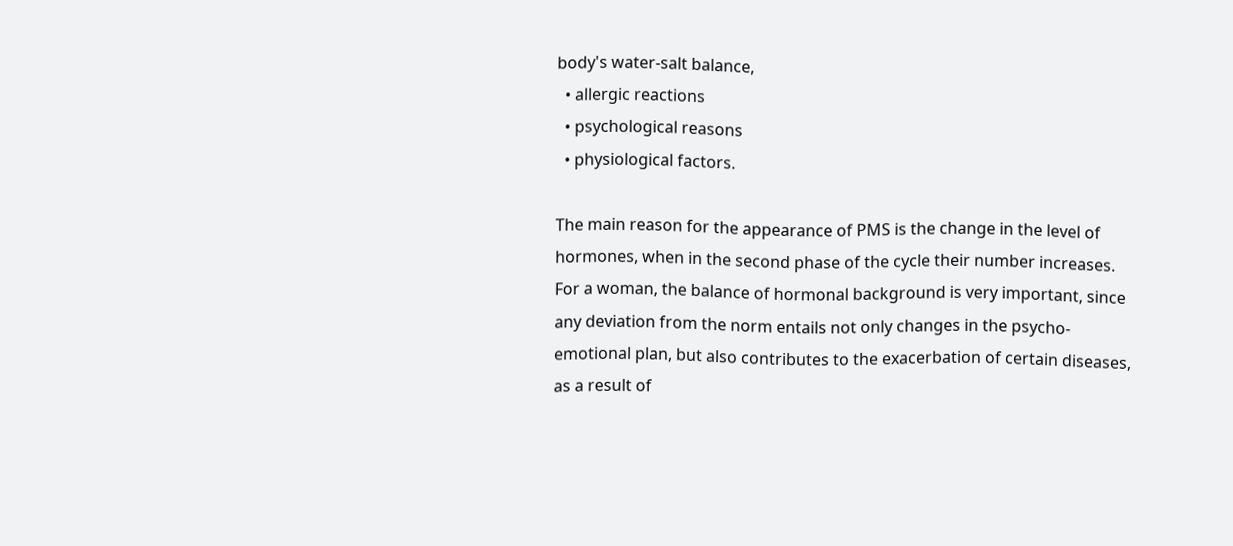body's water-salt balance,
  • allergic reactions
  • psychological reasons
  • physiological factors.

The main reason for the appearance of PMS is the change in the level of hormones, when in the second phase of the cycle their number increases. For a woman, the balance of hormonal background is very important, since any deviation from the norm entails not only changes in the psycho-emotional plan, but also contributes to the exacerbation of certain diseases, as a result of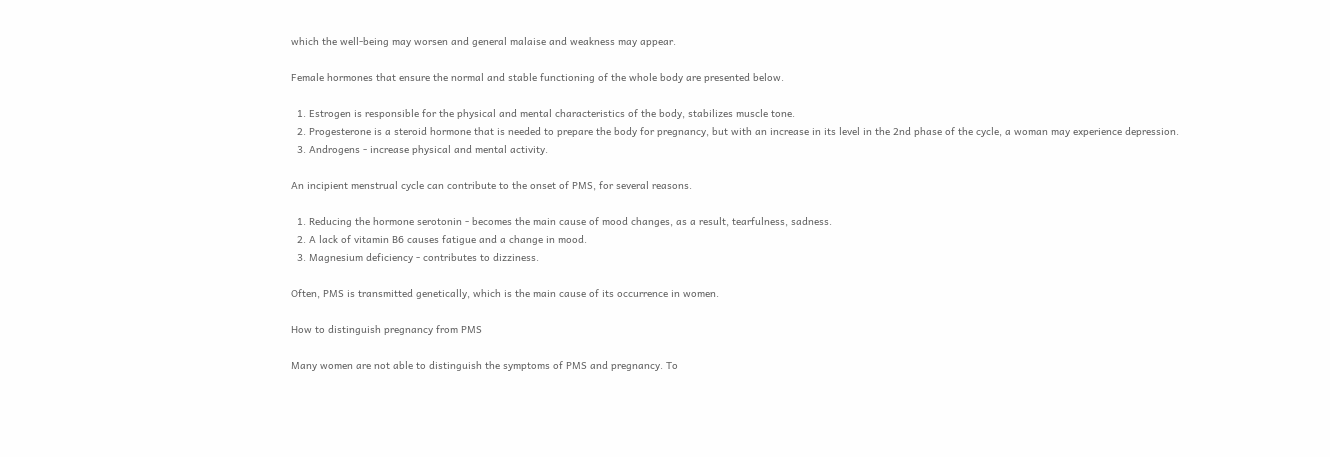which the well-being may worsen and general malaise and weakness may appear.

Female hormones that ensure the normal and stable functioning of the whole body are presented below.

  1. Estrogen is responsible for the physical and mental characteristics of the body, stabilizes muscle tone.
  2. Progesterone is a steroid hormone that is needed to prepare the body for pregnancy, but with an increase in its level in the 2nd phase of the cycle, a woman may experience depression.
  3. Androgens - increase physical and mental activity.

An incipient menstrual cycle can contribute to the onset of PMS, for several reasons.

  1. Reducing the hormone serotonin - becomes the main cause of mood changes, as a result, tearfulness, sadness.
  2. A lack of vitamin B6 causes fatigue and a change in mood.
  3. Magnesium deficiency - contributes to dizziness.

Often, PMS is transmitted genetically, which is the main cause of its occurrence in women.

How to distinguish pregnancy from PMS

Many women are not able to distinguish the symptoms of PMS and pregnancy. To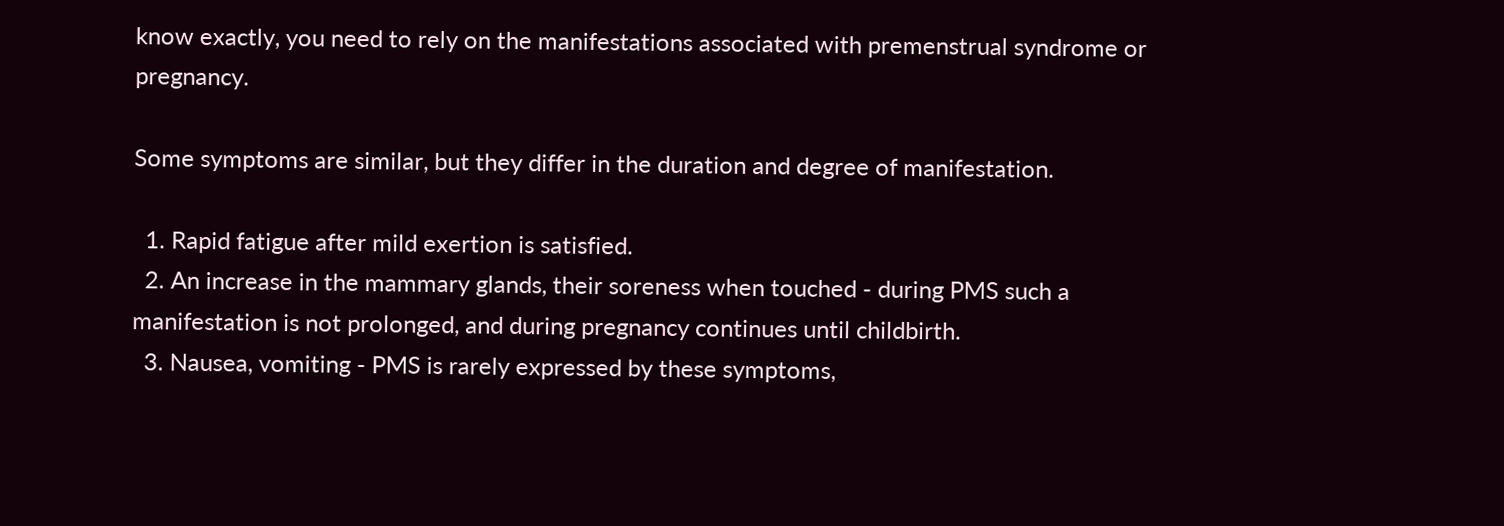know exactly, you need to rely on the manifestations associated with premenstrual syndrome or pregnancy.

Some symptoms are similar, but they differ in the duration and degree of manifestation.

  1. Rapid fatigue after mild exertion is satisfied.
  2. An increase in the mammary glands, their soreness when touched - during PMS such a manifestation is not prolonged, and during pregnancy continues until childbirth.
  3. Nausea, vomiting - PMS is rarely expressed by these symptoms,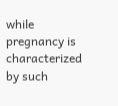while pregnancy is characterized by such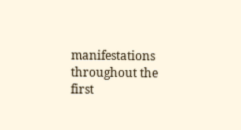manifestations throughout the first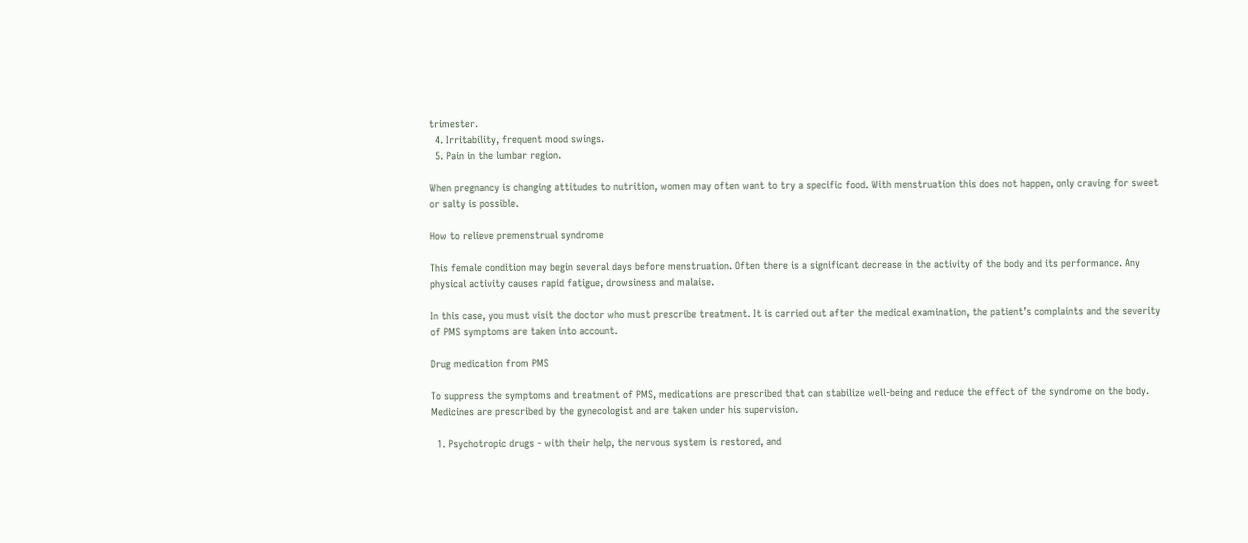trimester.
  4. Irritability, frequent mood swings.
  5. Pain in the lumbar region.

When pregnancy is changing attitudes to nutrition, women may often want to try a specific food. With menstruation this does not happen, only craving for sweet or salty is possible.

How to relieve premenstrual syndrome

This female condition may begin several days before menstruation. Often there is a significant decrease in the activity of the body and its performance. Any physical activity causes rapid fatigue, drowsiness and malaise.

In this case, you must visit the doctor who must prescribe treatment. It is carried out after the medical examination, the patient’s complaints and the severity of PMS symptoms are taken into account.

Drug medication from PMS

To suppress the symptoms and treatment of PMS, medications are prescribed that can stabilize well-being and reduce the effect of the syndrome on the body. Medicines are prescribed by the gynecologist and are taken under his supervision.

  1. Psychotropic drugs - with their help, the nervous system is restored, and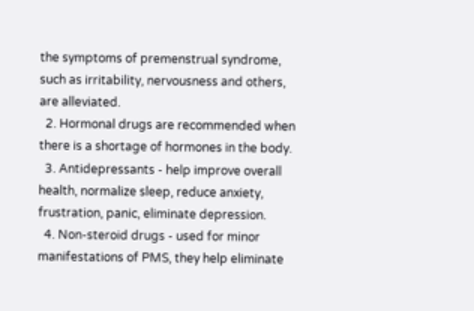the symptoms of premenstrual syndrome, such as irritability, nervousness and others, are alleviated.
  2. Hormonal drugs are recommended when there is a shortage of hormones in the body.
  3. Antidepressants - help improve overall health, normalize sleep, reduce anxiety, frustration, panic, eliminate depression.
  4. Non-steroid drugs - used for minor manifestations of PMS, they help eliminate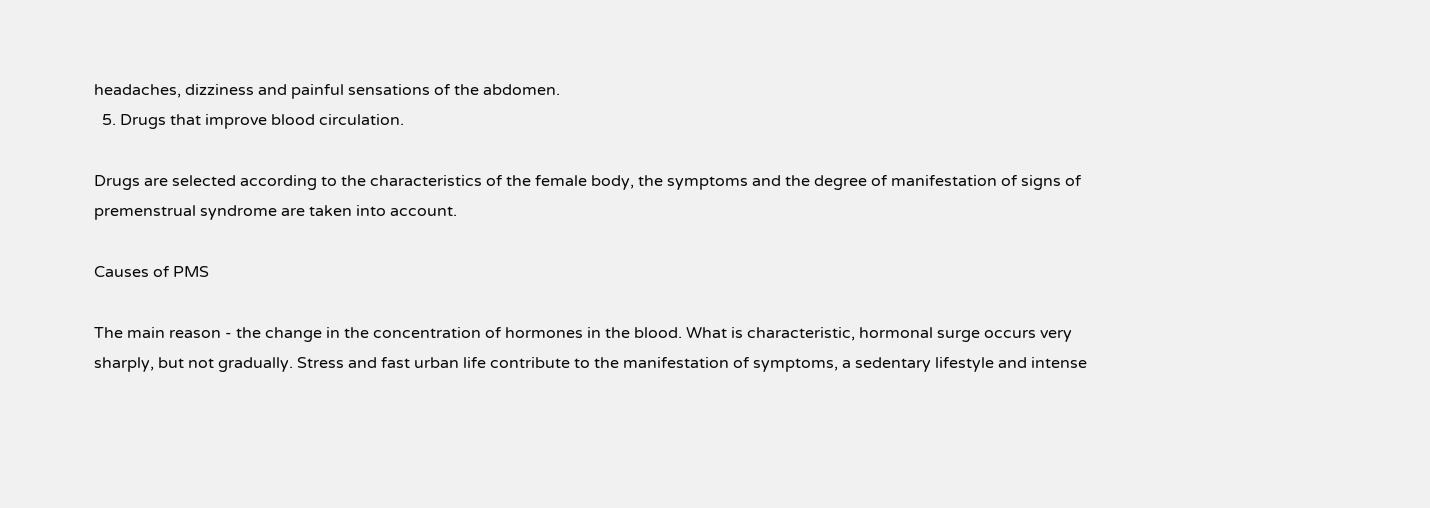headaches, dizziness and painful sensations of the abdomen.
  5. Drugs that improve blood circulation.

Drugs are selected according to the characteristics of the female body, the symptoms and the degree of manifestation of signs of premenstrual syndrome are taken into account.

Causes of PMS

The main reason - the change in the concentration of hormones in the blood. What is characteristic, hormonal surge occurs very sharply, but not gradually. Stress and fast urban life contribute to the manifestation of symptoms, a sedentary lifestyle and intense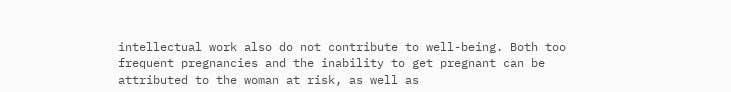intellectual work also do not contribute to well-being. Both too frequent pregnancies and the inability to get pregnant can be attributed to the woman at risk, as well as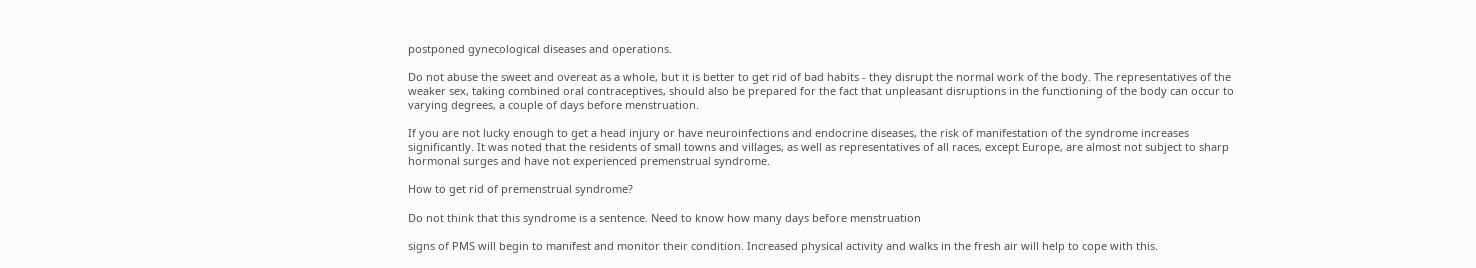postponed gynecological diseases and operations.

Do not abuse the sweet and overeat as a whole, but it is better to get rid of bad habits - they disrupt the normal work of the body. The representatives of the weaker sex, taking combined oral contraceptives, should also be prepared for the fact that unpleasant disruptions in the functioning of the body can occur to varying degrees, a couple of days before menstruation.

If you are not lucky enough to get a head injury or have neuroinfections and endocrine diseases, the risk of manifestation of the syndrome increases significantly. It was noted that the residents of small towns and villages, as well as representatives of all races, except Europe, are almost not subject to sharp hormonal surges and have not experienced premenstrual syndrome.

How to get rid of premenstrual syndrome?

Do not think that this syndrome is a sentence. Need to know how many days before menstruation

signs of PMS will begin to manifest and monitor their condition. Increased physical activity and walks in the fresh air will help to cope with this.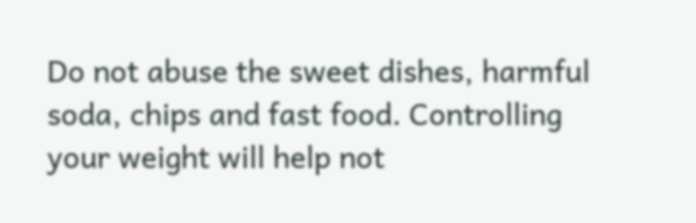Do not abuse the sweet dishes, harmful soda, chips and fast food. Controlling your weight will help not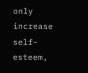only increase self-esteem,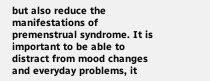but also reduce the manifestations of premenstrual syndrome. It is important to be able to distract from mood changes and everyday problems, it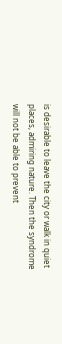is desirable to leave the city or walk in quiet places, admiring nature. Then the syndrome will not be able to prevent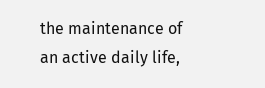the maintenance of an active daily life,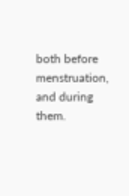both before menstruation, and during them.